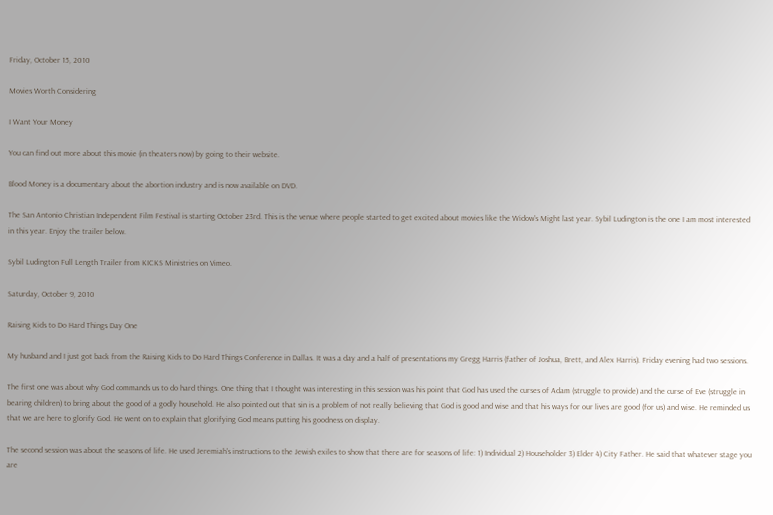Friday, October 15, 2010

Movies Worth Considering

I Want Your Money

You can find out more about this movie (in theaters now) by going to their website.

Blood Money is a documentary about the abortion industry and is now available on DVD.

The San Antonio Christian Independent Film Festival is starting October 23rd. This is the venue where people started to get excited about movies like the Widow's Might last year. Sybil Ludington is the one I am most interested in this year. Enjoy the trailer below.

Sybil Ludington Full Length Trailer from KICKS Ministries on Vimeo.

Saturday, October 9, 2010

Raising Kids to Do Hard Things Day One

My husband and I just got back from the Raising Kids to Do Hard Things Conference in Dallas. It was a day and a half of presentations my Gregg Harris (father of Joshua, Brett, and Alex Harris). Friday evening had two sessions.

The first one was about why God commands us to do hard things. One thing that I thought was interesting in this session was his point that God has used the curses of Adam (struggle to provide) and the curse of Eve (struggle in bearing children) to bring about the good of a godly household. He also pointed out that sin is a problem of not really believing that God is good and wise and that his ways for our lives are good (for us) and wise. He reminded us that we are here to glorify God. He went on to explain that glorifying God means putting his goodness on display.

The second session was about the seasons of life. He used Jeremiah's instructions to the Jewish exiles to show that there are for seasons of life: 1) Individual 2) Householder 3) Elder 4) City Father. He said that whatever stage you are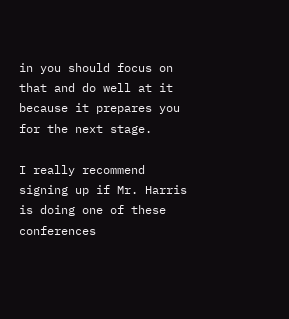in you should focus on that and do well at it because it prepares you for the next stage.

I really recommend signing up if Mr. Harris is doing one of these conferences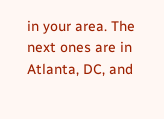in your area. The next ones are in Atlanta, DC, and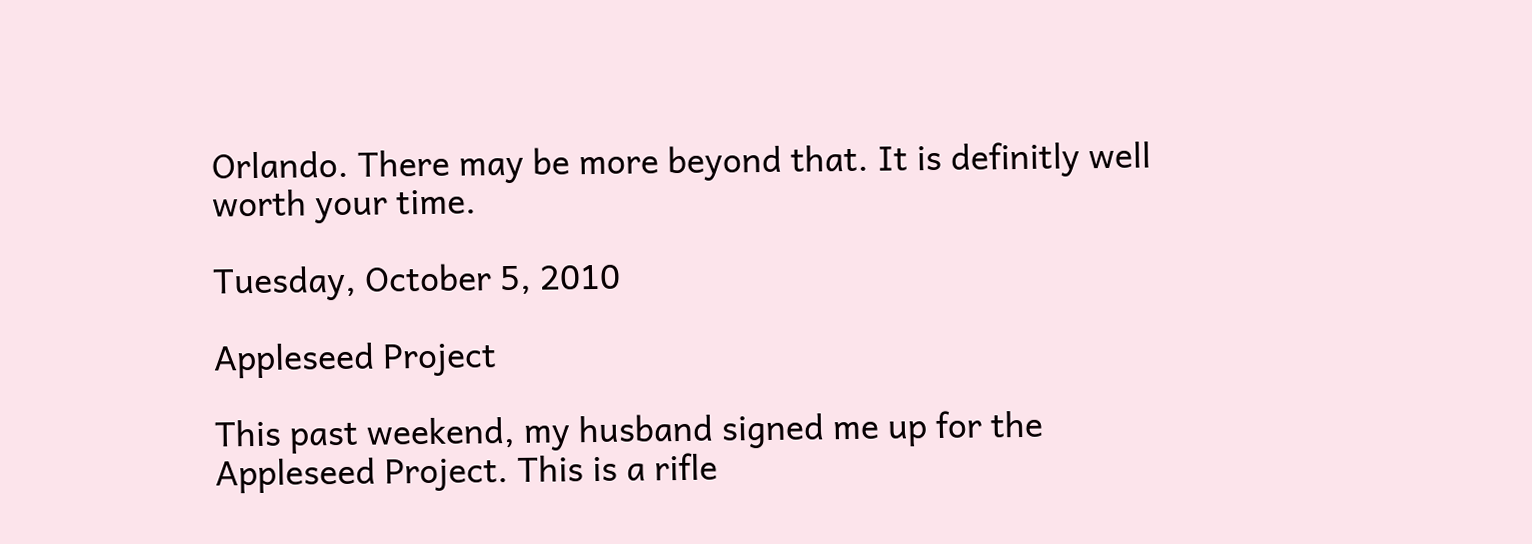Orlando. There may be more beyond that. It is definitly well worth your time.

Tuesday, October 5, 2010

Appleseed Project

This past weekend, my husband signed me up for the Appleseed Project. This is a rifle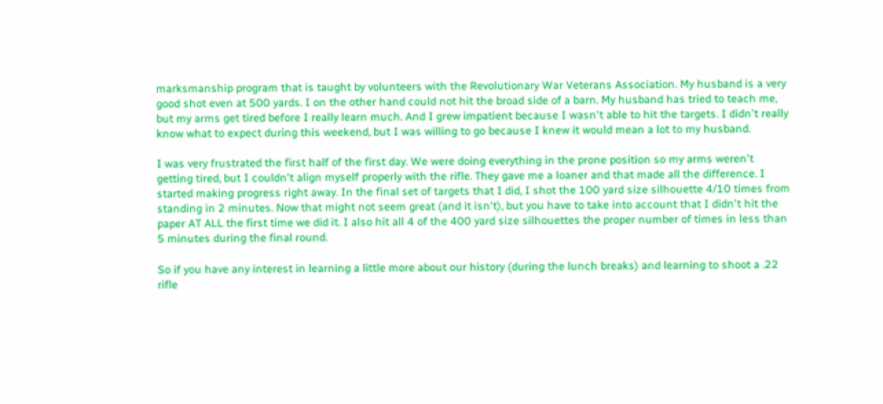marksmanship program that is taught by volunteers with the Revolutionary War Veterans Association. My husband is a very good shot even at 500 yards. I on the other hand could not hit the broad side of a barn. My husband has tried to teach me, but my arms get tired before I really learn much. And I grew impatient because I wasn't able to hit the targets. I didn't really know what to expect during this weekend, but I was willing to go because I knew it would mean a lot to my husband.

I was very frustrated the first half of the first day. We were doing everything in the prone position so my arms weren't getting tired, but I couldn't align myself properly with the rifle. They gave me a loaner and that made all the difference. I started making progress right away. In the final set of targets that I did, I shot the 100 yard size silhouette 4/10 times from standing in 2 minutes. Now that might not seem great (and it isn't), but you have to take into account that I didn't hit the paper AT ALL the first time we did it. I also hit all 4 of the 400 yard size silhouettes the proper number of times in less than 5 minutes during the final round.

So if you have any interest in learning a little more about our history (during the lunch breaks) and learning to shoot a .22 rifle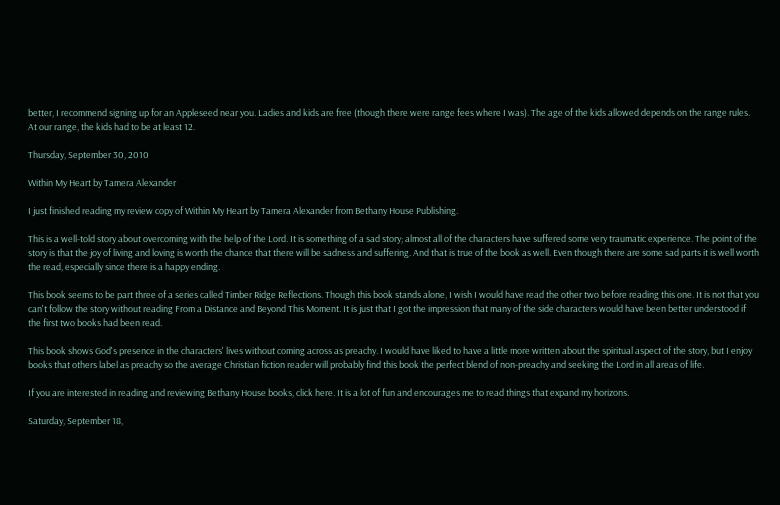better, I recommend signing up for an Appleseed near you. Ladies and kids are free (though there were range fees where I was). The age of the kids allowed depends on the range rules. At our range, the kids had to be at least 12.

Thursday, September 30, 2010

Within My Heart by Tamera Alexander

I just finished reading my review copy of Within My Heart by Tamera Alexander from Bethany House Publishing.

This is a well-told story about overcoming with the help of the Lord. It is something of a sad story; almost all of the characters have suffered some very traumatic experience. The point of the story is that the joy of living and loving is worth the chance that there will be sadness and suffering. And that is true of the book as well. Even though there are some sad parts it is well worth the read, especially since there is a happy ending.

This book seems to be part three of a series called Timber Ridge Reflections. Though this book stands alone, I wish I would have read the other two before reading this one. It is not that you can't follow the story without reading From a Distance and Beyond This Moment. It is just that I got the impression that many of the side characters would have been better understood if the first two books had been read.

This book shows God's presence in the characters' lives without coming across as preachy. I would have liked to have a little more written about the spiritual aspect of the story, but I enjoy books that others label as preachy so the average Christian fiction reader will probably find this book the perfect blend of non-preachy and seeking the Lord in all areas of life.

If you are interested in reading and reviewing Bethany House books, click here. It is a lot of fun and encourages me to read things that expand my horizons.

Saturday, September 18,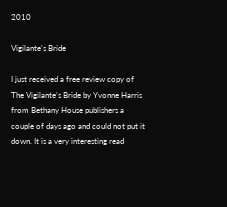2010

Vigilante's Bride

I just received a free review copy of The Vigilante’s Bride by Yvonne Harris from Bethany House publishers a couple of days ago and could not put it down. It is a very interesting read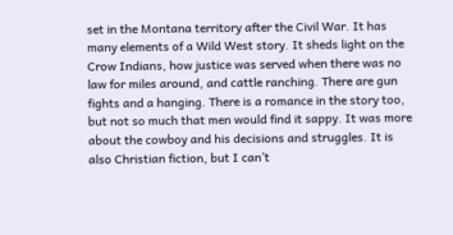set in the Montana territory after the Civil War. It has many elements of a Wild West story. It sheds light on the Crow Indians, how justice was served when there was no law for miles around, and cattle ranching. There are gun fights and a hanging. There is a romance in the story too, but not so much that men would find it sappy. It was more about the cowboy and his decisions and struggles. It is also Christian fiction, but I can’t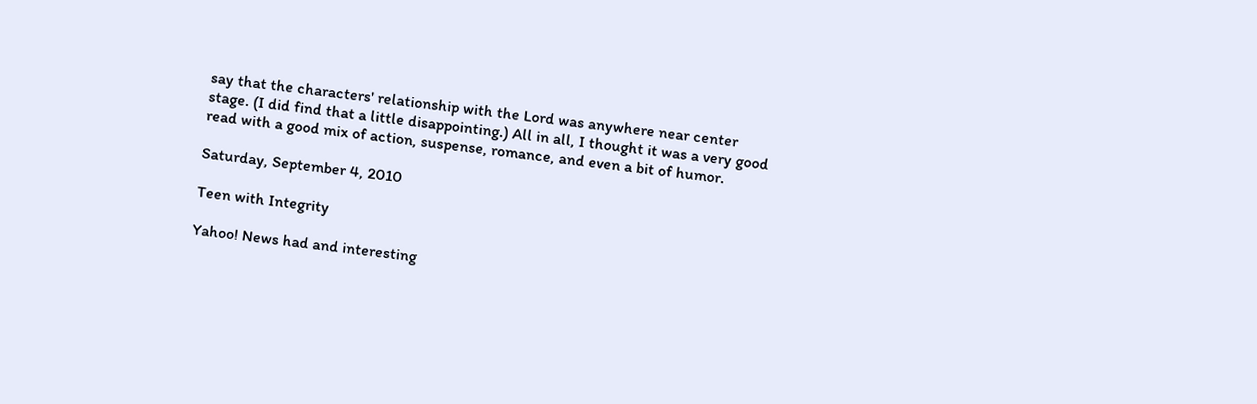say that the characters' relationship with the Lord was anywhere near center stage. (I did find that a little disappointing.) All in all, I thought it was a very good read with a good mix of action, suspense, romance, and even a bit of humor.

Saturday, September 4, 2010

Teen with Integrity

Yahoo! News had and interesting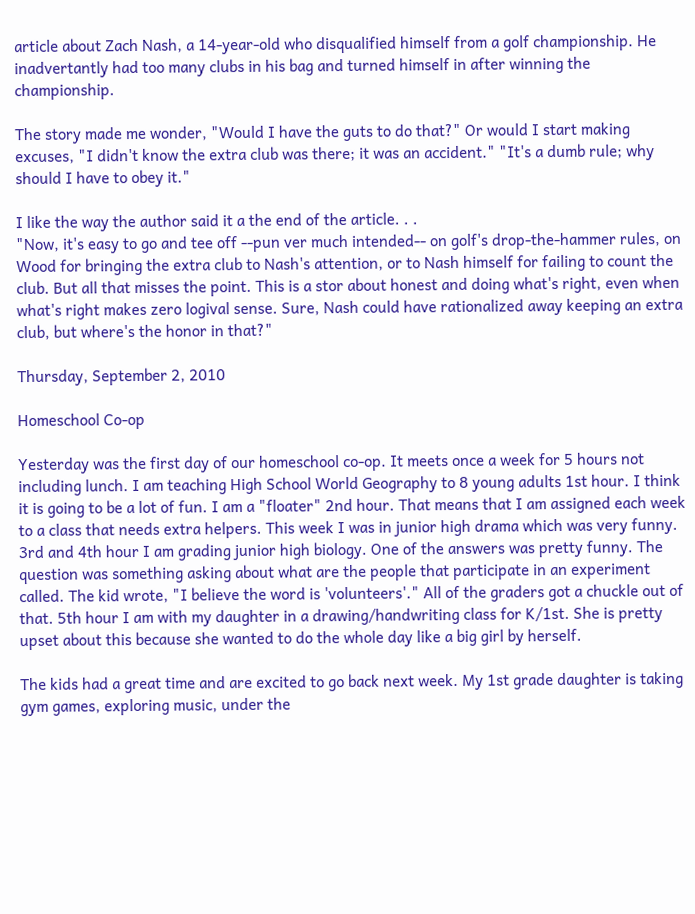article about Zach Nash, a 14-year-old who disqualified himself from a golf championship. He inadvertantly had too many clubs in his bag and turned himself in after winning the championship.

The story made me wonder, "Would I have the guts to do that?" Or would I start making excuses, "I didn't know the extra club was there; it was an accident." "It's a dumb rule; why should I have to obey it."

I like the way the author said it a the end of the article. . .
"Now, it's easy to go and tee off --pun ver much intended-- on golf's drop-the-hammer rules, on Wood for bringing the extra club to Nash's attention, or to Nash himself for failing to count the club. But all that misses the point. This is a stor about honest and doing what's right, even when what's right makes zero logival sense. Sure, Nash could have rationalized away keeping an extra club, but where's the honor in that?"

Thursday, September 2, 2010

Homeschool Co-op

Yesterday was the first day of our homeschool co-op. It meets once a week for 5 hours not including lunch. I am teaching High School World Geography to 8 young adults 1st hour. I think it is going to be a lot of fun. I am a "floater" 2nd hour. That means that I am assigned each week to a class that needs extra helpers. This week I was in junior high drama which was very funny. 3rd and 4th hour I am grading junior high biology. One of the answers was pretty funny. The question was something asking about what are the people that participate in an experiment called. The kid wrote, "I believe the word is 'volunteers'." All of the graders got a chuckle out of that. 5th hour I am with my daughter in a drawing/handwriting class for K/1st. She is pretty upset about this because she wanted to do the whole day like a big girl by herself.

The kids had a great time and are excited to go back next week. My 1st grade daughter is taking gym games, exploring music, under the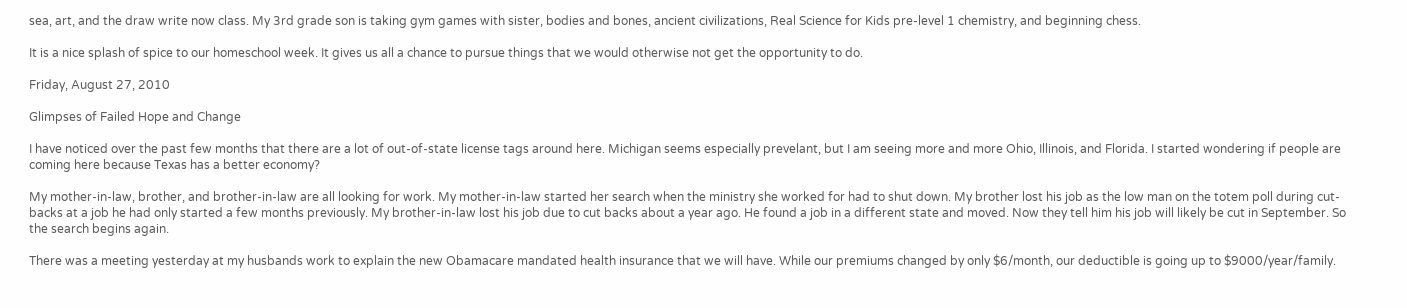sea, art, and the draw write now class. My 3rd grade son is taking gym games with sister, bodies and bones, ancient civilizations, Real Science for Kids pre-level 1 chemistry, and beginning chess.

It is a nice splash of spice to our homeschool week. It gives us all a chance to pursue things that we would otherwise not get the opportunity to do.

Friday, August 27, 2010

Glimpses of Failed Hope and Change

I have noticed over the past few months that there are a lot of out-of-state license tags around here. Michigan seems especially prevelant, but I am seeing more and more Ohio, Illinois, and Florida. I started wondering if people are coming here because Texas has a better economy?

My mother-in-law, brother, and brother-in-law are all looking for work. My mother-in-law started her search when the ministry she worked for had to shut down. My brother lost his job as the low man on the totem poll during cut-backs at a job he had only started a few months previously. My brother-in-law lost his job due to cut backs about a year ago. He found a job in a different state and moved. Now they tell him his job will likely be cut in September. So the search begins again.

There was a meeting yesterday at my husbands work to explain the new Obamacare mandated health insurance that we will have. While our premiums changed by only $6/month, our deductible is going up to $9000/year/family.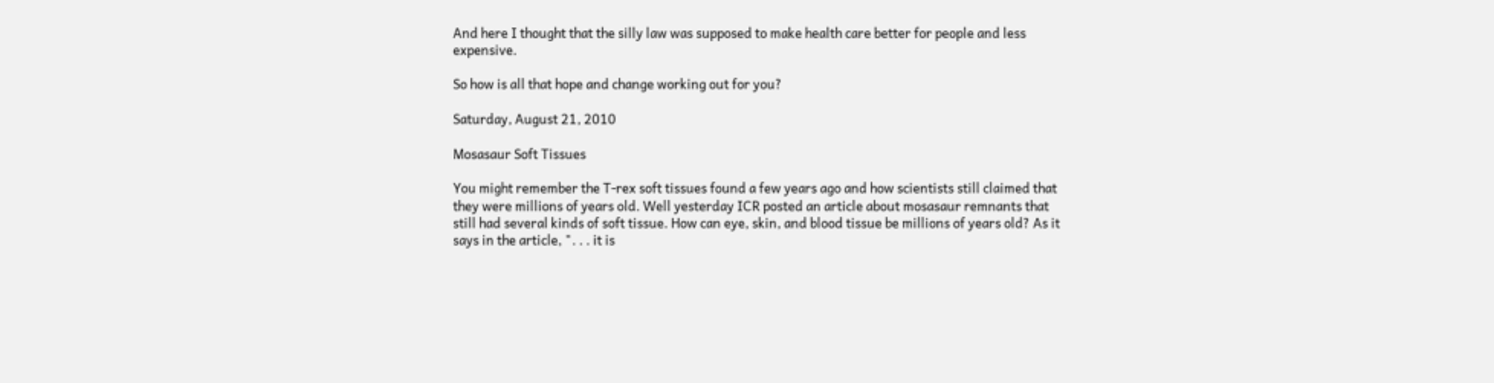And here I thought that the silly law was supposed to make health care better for people and less expensive.

So how is all that hope and change working out for you?

Saturday, August 21, 2010

Mosasaur Soft Tissues

You might remember the T-rex soft tissues found a few years ago and how scientists still claimed that they were millions of years old. Well yesterday ICR posted an article about mosasaur remnants that still had several kinds of soft tissue. How can eye, skin, and blood tissue be millions of years old? As it says in the article, ". . . it is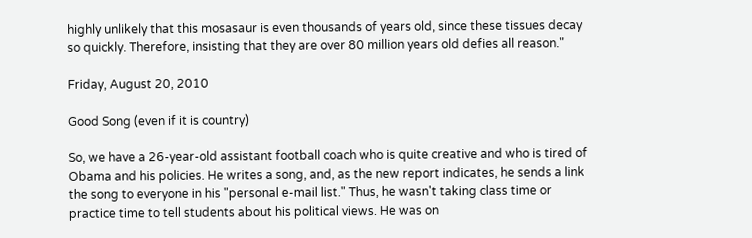highly unlikely that this mosasaur is even thousands of years old, since these tissues decay so quickly. Therefore, insisting that they are over 80 million years old defies all reason."

Friday, August 20, 2010

Good Song (even if it is country)

So, we have a 26-year-old assistant football coach who is quite creative and who is tired of Obama and his policies. He writes a song, and, as the new report indicates, he sends a link the song to everyone in his "personal e-mail list." Thus, he wasn't taking class time or practice time to tell students about his political views. He was on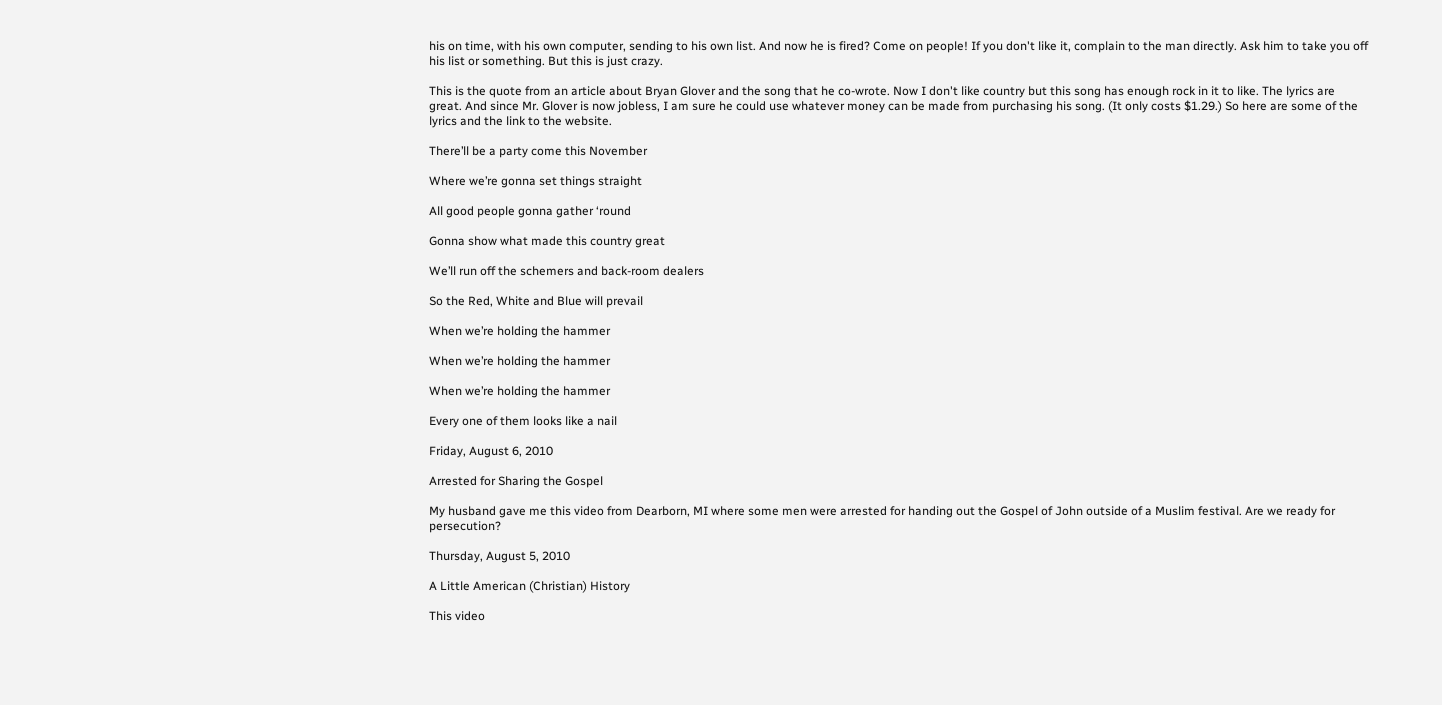his on time, with his own computer, sending to his own list. And now he is fired? Come on people! If you don't like it, complain to the man directly. Ask him to take you off his list or something. But this is just crazy.

This is the quote from an article about Bryan Glover and the song that he co-wrote. Now I don't like country but this song has enough rock in it to like. The lyrics are great. And since Mr. Glover is now jobless, I am sure he could use whatever money can be made from purchasing his song. (It only costs $1.29.) So here are some of the lyrics and the link to the website.

There’ll be a party come this November

Where we’re gonna set things straight

All good people gonna gather ‘round

Gonna show what made this country great

We’ll run off the schemers and back-room dealers

So the Red, White and Blue will prevail

When we’re holding the hammer

When we’re holding the hammer

When we’re holding the hammer

Every one of them looks like a nail

Friday, August 6, 2010

Arrested for Sharing the Gospel

My husband gave me this video from Dearborn, MI where some men were arrested for handing out the Gospel of John outside of a Muslim festival. Are we ready for persecution?

Thursday, August 5, 2010

A Little American (Christian) History

This video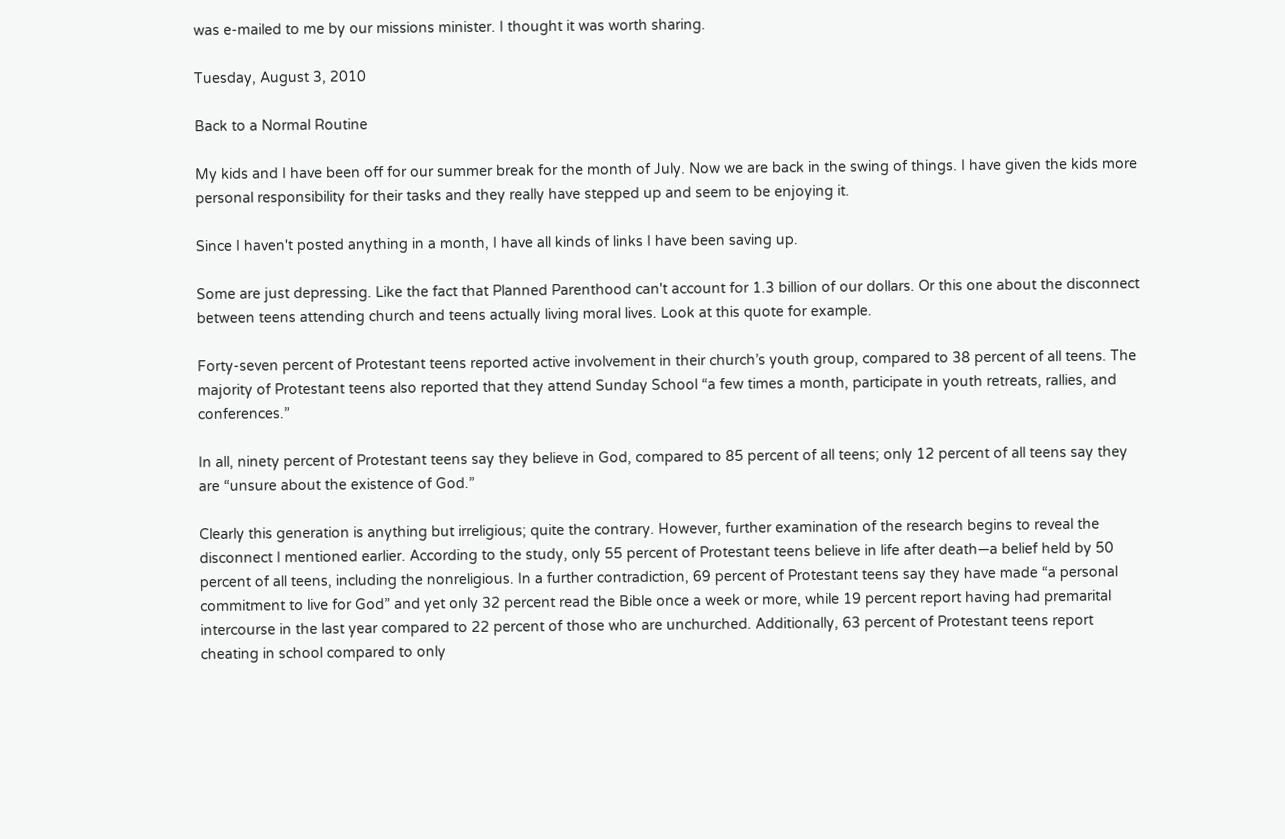was e-mailed to me by our missions minister. I thought it was worth sharing.

Tuesday, August 3, 2010

Back to a Normal Routine

My kids and I have been off for our summer break for the month of July. Now we are back in the swing of things. I have given the kids more personal responsibility for their tasks and they really have stepped up and seem to be enjoying it.

Since I haven't posted anything in a month, I have all kinds of links I have been saving up.

Some are just depressing. Like the fact that Planned Parenthood can't account for 1.3 billion of our dollars. Or this one about the disconnect between teens attending church and teens actually living moral lives. Look at this quote for example.

Forty-seven percent of Protestant teens reported active involvement in their church’s youth group, compared to 38 percent of all teens. The majority of Protestant teens also reported that they attend Sunday School “a few times a month, participate in youth retreats, rallies, and conferences.”

In all, ninety percent of Protestant teens say they believe in God, compared to 85 percent of all teens; only 12 percent of all teens say they are “unsure about the existence of God.”

Clearly this generation is anything but irreligious; quite the contrary. However, further examination of the research begins to reveal the disconnect I mentioned earlier. According to the study, only 55 percent of Protestant teens believe in life after death—a belief held by 50 percent of all teens, including the nonreligious. In a further contradiction, 69 percent of Protestant teens say they have made “a personal commitment to live for God” and yet only 32 percent read the Bible once a week or more, while 19 percent report having had premarital intercourse in the last year compared to 22 percent of those who are unchurched. Additionally, 63 percent of Protestant teens report cheating in school compared to only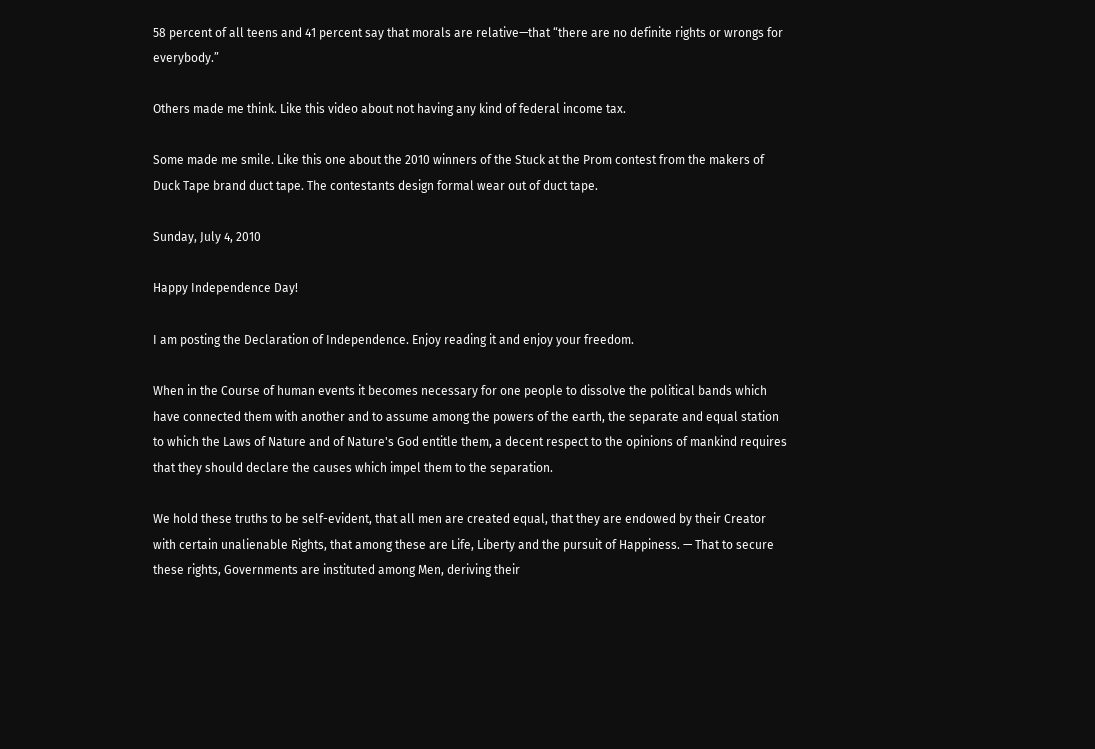58 percent of all teens and 41 percent say that morals are relative—that “there are no definite rights or wrongs for everybody.”

Others made me think. Like this video about not having any kind of federal income tax.

Some made me smile. Like this one about the 2010 winners of the Stuck at the Prom contest from the makers of Duck Tape brand duct tape. The contestants design formal wear out of duct tape.

Sunday, July 4, 2010

Happy Independence Day!

I am posting the Declaration of Independence. Enjoy reading it and enjoy your freedom.

When in the Course of human events it becomes necessary for one people to dissolve the political bands which have connected them with another and to assume among the powers of the earth, the separate and equal station to which the Laws of Nature and of Nature's God entitle them, a decent respect to the opinions of mankind requires that they should declare the causes which impel them to the separation.

We hold these truths to be self-evident, that all men are created equal, that they are endowed by their Creator with certain unalienable Rights, that among these are Life, Liberty and the pursuit of Happiness. — That to secure these rights, Governments are instituted among Men, deriving their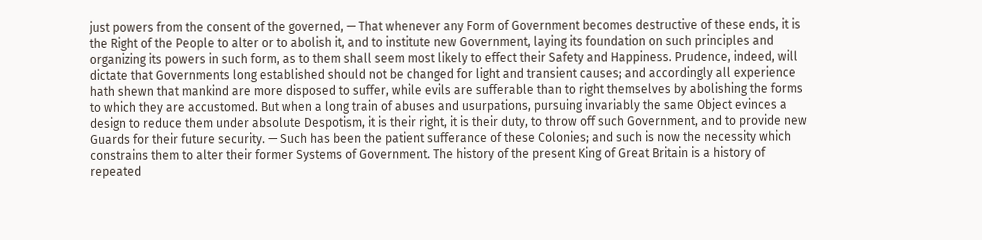just powers from the consent of the governed, — That whenever any Form of Government becomes destructive of these ends, it is the Right of the People to alter or to abolish it, and to institute new Government, laying its foundation on such principles and organizing its powers in such form, as to them shall seem most likely to effect their Safety and Happiness. Prudence, indeed, will dictate that Governments long established should not be changed for light and transient causes; and accordingly all experience hath shewn that mankind are more disposed to suffer, while evils are sufferable than to right themselves by abolishing the forms to which they are accustomed. But when a long train of abuses and usurpations, pursuing invariably the same Object evinces a design to reduce them under absolute Despotism, it is their right, it is their duty, to throw off such Government, and to provide new Guards for their future security. — Such has been the patient sufferance of these Colonies; and such is now the necessity which constrains them to alter their former Systems of Government. The history of the present King of Great Britain is a history of repeated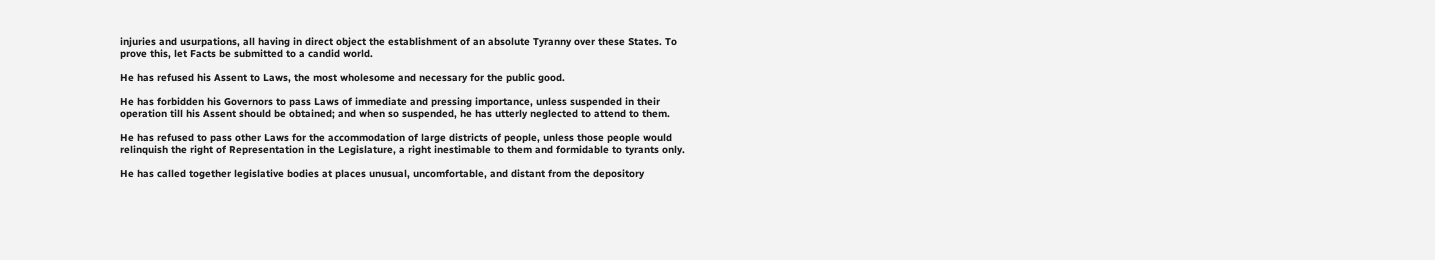injuries and usurpations, all having in direct object the establishment of an absolute Tyranny over these States. To prove this, let Facts be submitted to a candid world.

He has refused his Assent to Laws, the most wholesome and necessary for the public good.

He has forbidden his Governors to pass Laws of immediate and pressing importance, unless suspended in their operation till his Assent should be obtained; and when so suspended, he has utterly neglected to attend to them.

He has refused to pass other Laws for the accommodation of large districts of people, unless those people would relinquish the right of Representation in the Legislature, a right inestimable to them and formidable to tyrants only.

He has called together legislative bodies at places unusual, uncomfortable, and distant from the depository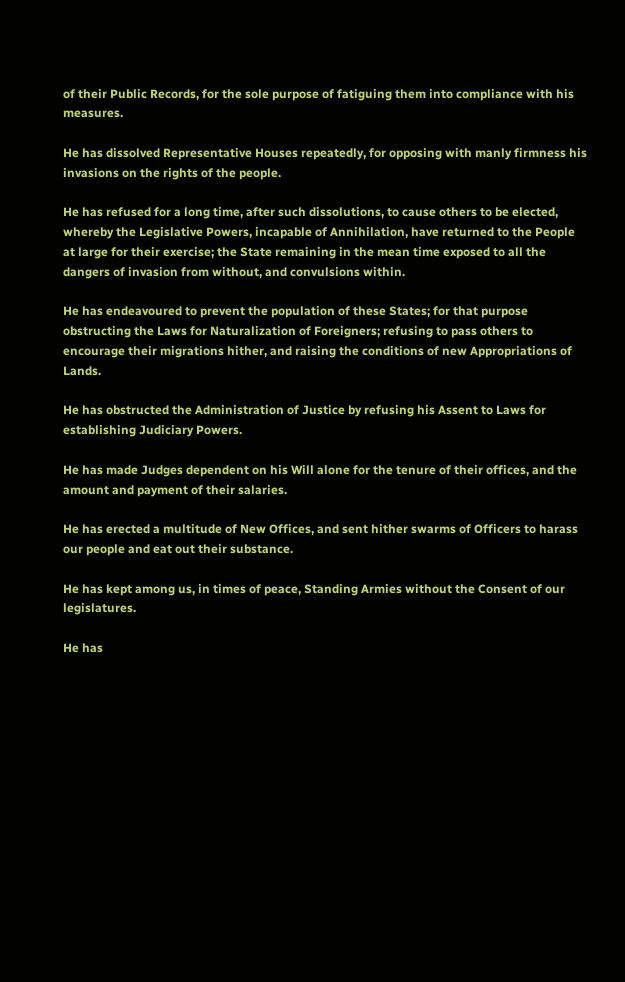of their Public Records, for the sole purpose of fatiguing them into compliance with his measures.

He has dissolved Representative Houses repeatedly, for opposing with manly firmness his invasions on the rights of the people.

He has refused for a long time, after such dissolutions, to cause others to be elected, whereby the Legislative Powers, incapable of Annihilation, have returned to the People at large for their exercise; the State remaining in the mean time exposed to all the dangers of invasion from without, and convulsions within.

He has endeavoured to prevent the population of these States; for that purpose obstructing the Laws for Naturalization of Foreigners; refusing to pass others to encourage their migrations hither, and raising the conditions of new Appropriations of Lands.

He has obstructed the Administration of Justice by refusing his Assent to Laws for establishing Judiciary Powers.

He has made Judges dependent on his Will alone for the tenure of their offices, and the amount and payment of their salaries.

He has erected a multitude of New Offices, and sent hither swarms of Officers to harass our people and eat out their substance.

He has kept among us, in times of peace, Standing Armies without the Consent of our legislatures.

He has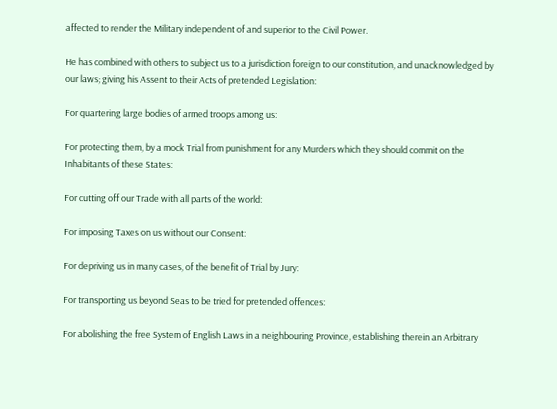affected to render the Military independent of and superior to the Civil Power.

He has combined with others to subject us to a jurisdiction foreign to our constitution, and unacknowledged by our laws; giving his Assent to their Acts of pretended Legislation:

For quartering large bodies of armed troops among us:

For protecting them, by a mock Trial from punishment for any Murders which they should commit on the Inhabitants of these States:

For cutting off our Trade with all parts of the world:

For imposing Taxes on us without our Consent:

For depriving us in many cases, of the benefit of Trial by Jury:

For transporting us beyond Seas to be tried for pretended offences:

For abolishing the free System of English Laws in a neighbouring Province, establishing therein an Arbitrary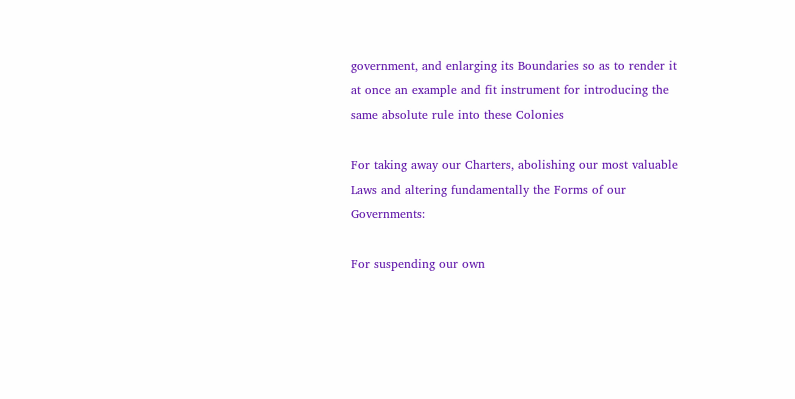government, and enlarging its Boundaries so as to render it at once an example and fit instrument for introducing the same absolute rule into these Colonies

For taking away our Charters, abolishing our most valuable Laws and altering fundamentally the Forms of our Governments:

For suspending our own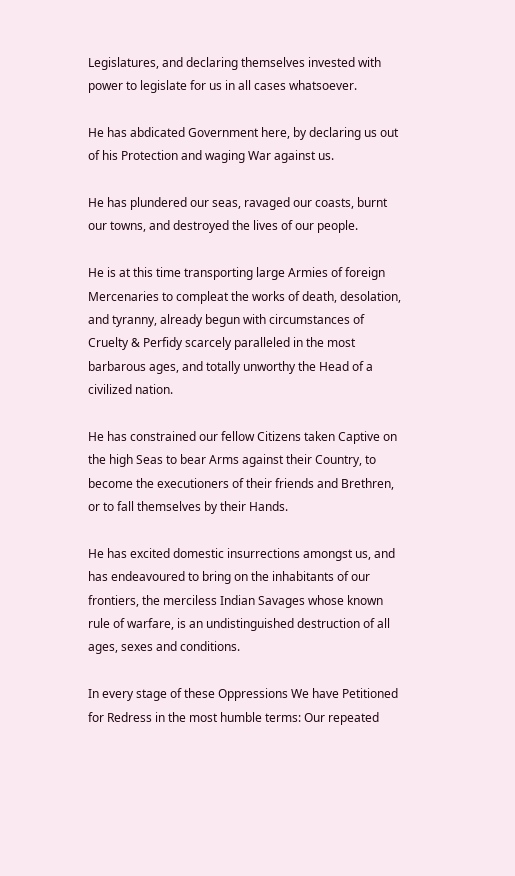Legislatures, and declaring themselves invested with power to legislate for us in all cases whatsoever.

He has abdicated Government here, by declaring us out of his Protection and waging War against us.

He has plundered our seas, ravaged our coasts, burnt our towns, and destroyed the lives of our people.

He is at this time transporting large Armies of foreign Mercenaries to compleat the works of death, desolation, and tyranny, already begun with circumstances of Cruelty & Perfidy scarcely paralleled in the most barbarous ages, and totally unworthy the Head of a civilized nation.

He has constrained our fellow Citizens taken Captive on the high Seas to bear Arms against their Country, to become the executioners of their friends and Brethren, or to fall themselves by their Hands.

He has excited domestic insurrections amongst us, and has endeavoured to bring on the inhabitants of our frontiers, the merciless Indian Savages whose known rule of warfare, is an undistinguished destruction of all ages, sexes and conditions.

In every stage of these Oppressions We have Petitioned for Redress in the most humble terms: Our repeated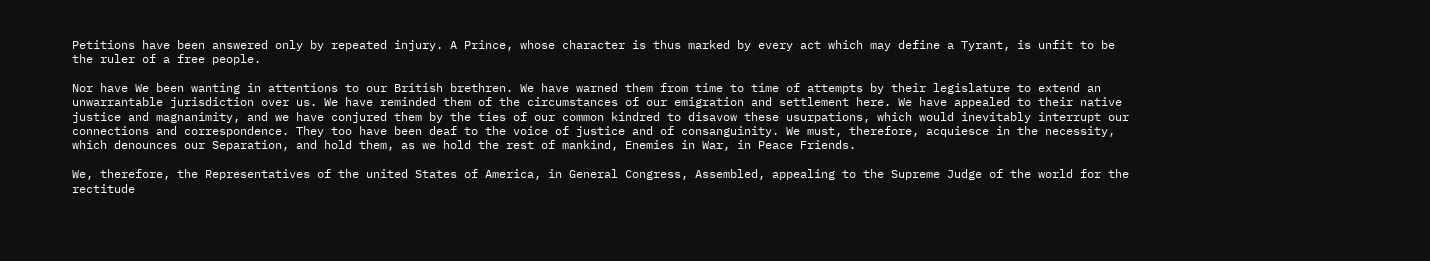Petitions have been answered only by repeated injury. A Prince, whose character is thus marked by every act which may define a Tyrant, is unfit to be the ruler of a free people.

Nor have We been wanting in attentions to our British brethren. We have warned them from time to time of attempts by their legislature to extend an unwarrantable jurisdiction over us. We have reminded them of the circumstances of our emigration and settlement here. We have appealed to their native justice and magnanimity, and we have conjured them by the ties of our common kindred to disavow these usurpations, which would inevitably interrupt our connections and correspondence. They too have been deaf to the voice of justice and of consanguinity. We must, therefore, acquiesce in the necessity, which denounces our Separation, and hold them, as we hold the rest of mankind, Enemies in War, in Peace Friends.

We, therefore, the Representatives of the united States of America, in General Congress, Assembled, appealing to the Supreme Judge of the world for the rectitude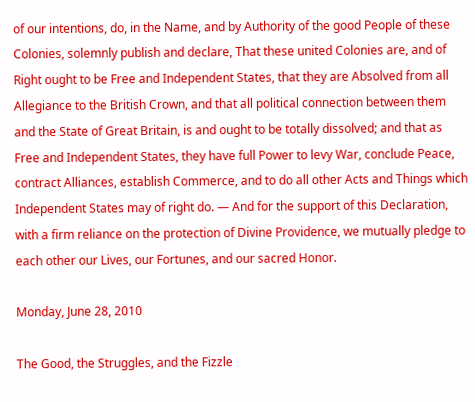of our intentions, do, in the Name, and by Authority of the good People of these Colonies, solemnly publish and declare, That these united Colonies are, and of Right ought to be Free and Independent States, that they are Absolved from all Allegiance to the British Crown, and that all political connection between them and the State of Great Britain, is and ought to be totally dissolved; and that as Free and Independent States, they have full Power to levy War, conclude Peace, contract Alliances, establish Commerce, and to do all other Acts and Things which Independent States may of right do. — And for the support of this Declaration, with a firm reliance on the protection of Divine Providence, we mutually pledge to each other our Lives, our Fortunes, and our sacred Honor.

Monday, June 28, 2010

The Good, the Struggles, and the Fizzle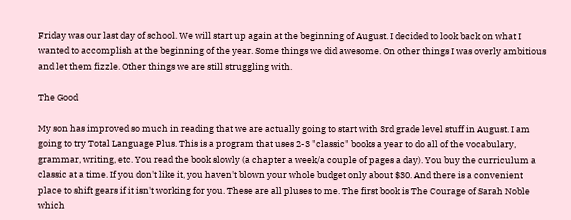Friday was our last day of school. We will start up again at the beginning of August. I decided to look back on what I wanted to accomplish at the beginning of the year. Some things we did awesome. On other things I was overly ambitious and let them fizzle. Other things we are still struggling with.

The Good

My son has improved so much in reading that we are actually going to start with 3rd grade level stuff in August. I am going to try Total Language Plus. This is a program that uses 2-3 "classic" books a year to do all of the vocabulary, grammar, writing, etc. You read the book slowly (a chapter a week/a couple of pages a day). You buy the curriculum a classic at a time. If you don't like it, you haven't blown your whole budget only about $30. And there is a convenient place to shift gears if it isn't working for you. These are all pluses to me. The first book is The Courage of Sarah Noble which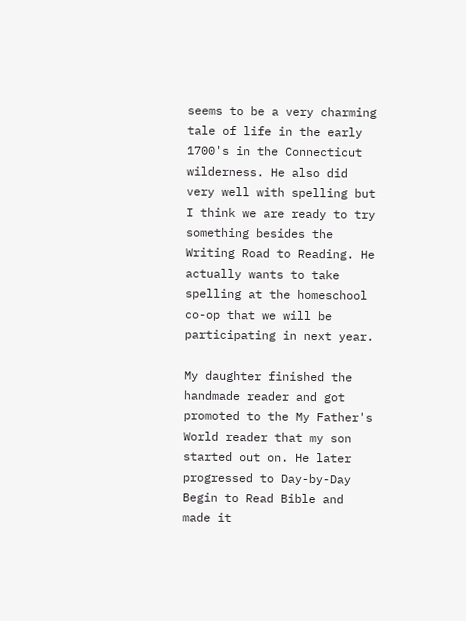seems to be a very charming tale of life in the early 1700's in the Connecticut wilderness. He also did very well with spelling but I think we are ready to try something besides the Writing Road to Reading. He actually wants to take spelling at the homeschool co-op that we will be participating in next year.

My daughter finished the handmade reader and got promoted to the My Father's World reader that my son started out on. He later progressed to Day-by-Day Begin to Read Bible and made it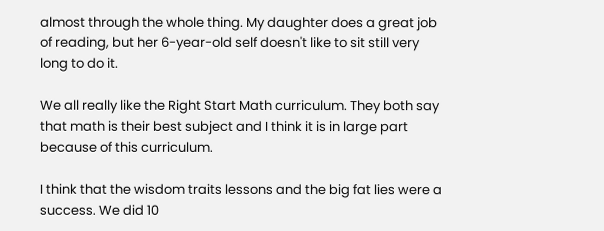almost through the whole thing. My daughter does a great job of reading, but her 6-year-old self doesn't like to sit still very long to do it.

We all really like the Right Start Math curriculum. They both say that math is their best subject and I think it is in large part because of this curriculum.

I think that the wisdom traits lessons and the big fat lies were a success. We did 10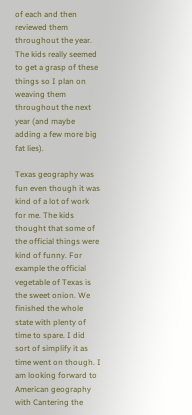of each and then reviewed them throughout the year. The kids really seemed to get a grasp of these things so I plan on weaving them throughout the next year (and maybe adding a few more big fat lies).

Texas geography was fun even though it was kind of a lot of work for me. The kids thought that some of the official things were kind of funny. For example the official vegetable of Texas is the sweet onion. We finished the whole state with plenty of time to spare. I did sort of simplify it as time went on though. I am looking forward to American geography with Cantering the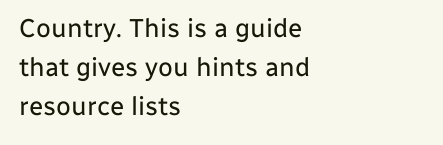Country. This is a guide that gives you hints and resource lists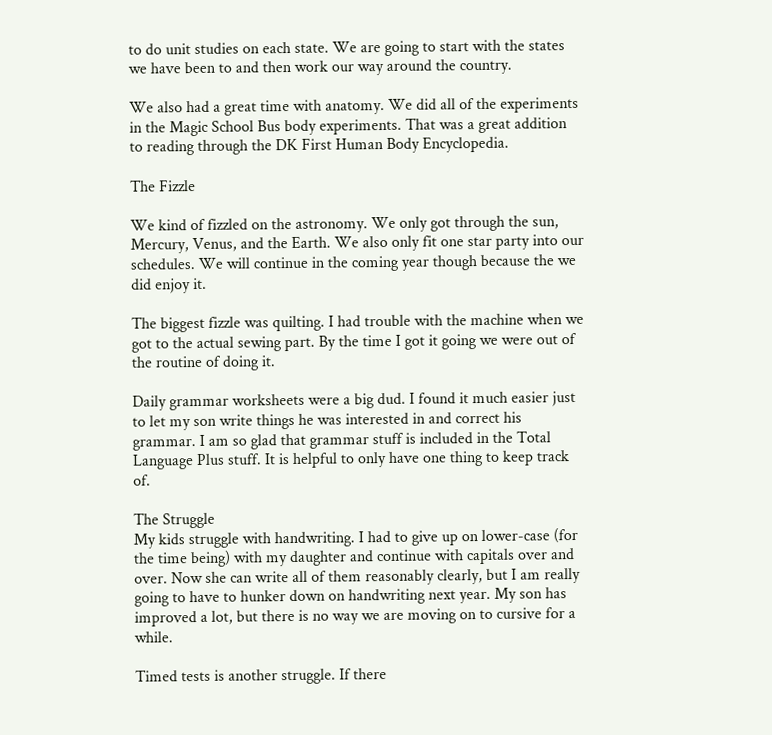to do unit studies on each state. We are going to start with the states we have been to and then work our way around the country.

We also had a great time with anatomy. We did all of the experiments in the Magic School Bus body experiments. That was a great addition to reading through the DK First Human Body Encyclopedia.

The Fizzle

We kind of fizzled on the astronomy. We only got through the sun, Mercury, Venus, and the Earth. We also only fit one star party into our schedules. We will continue in the coming year though because the we did enjoy it.

The biggest fizzle was quilting. I had trouble with the machine when we got to the actual sewing part. By the time I got it going we were out of the routine of doing it.

Daily grammar worksheets were a big dud. I found it much easier just to let my son write things he was interested in and correct his grammar. I am so glad that grammar stuff is included in the Total Language Plus stuff. It is helpful to only have one thing to keep track of.

The Struggle
My kids struggle with handwriting. I had to give up on lower-case (for the time being) with my daughter and continue with capitals over and over. Now she can write all of them reasonably clearly, but I am really going to have to hunker down on handwriting next year. My son has improved a lot, but there is no way we are moving on to cursive for a while.

Timed tests is another struggle. If there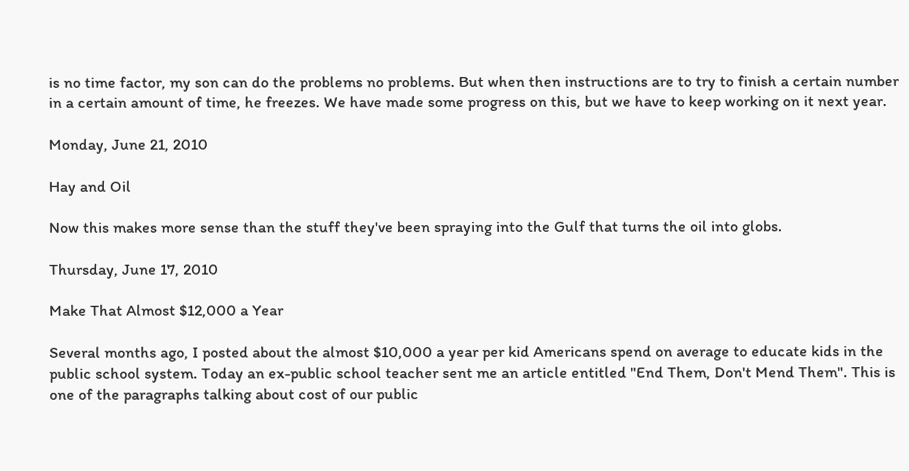is no time factor, my son can do the problems no problems. But when then instructions are to try to finish a certain number in a certain amount of time, he freezes. We have made some progress on this, but we have to keep working on it next year.

Monday, June 21, 2010

Hay and Oil

Now this makes more sense than the stuff they've been spraying into the Gulf that turns the oil into globs.

Thursday, June 17, 2010

Make That Almost $12,000 a Year

Several months ago, I posted about the almost $10,000 a year per kid Americans spend on average to educate kids in the public school system. Today an ex-public school teacher sent me an article entitled "End Them, Don't Mend Them". This is one of the paragraphs talking about cost of our public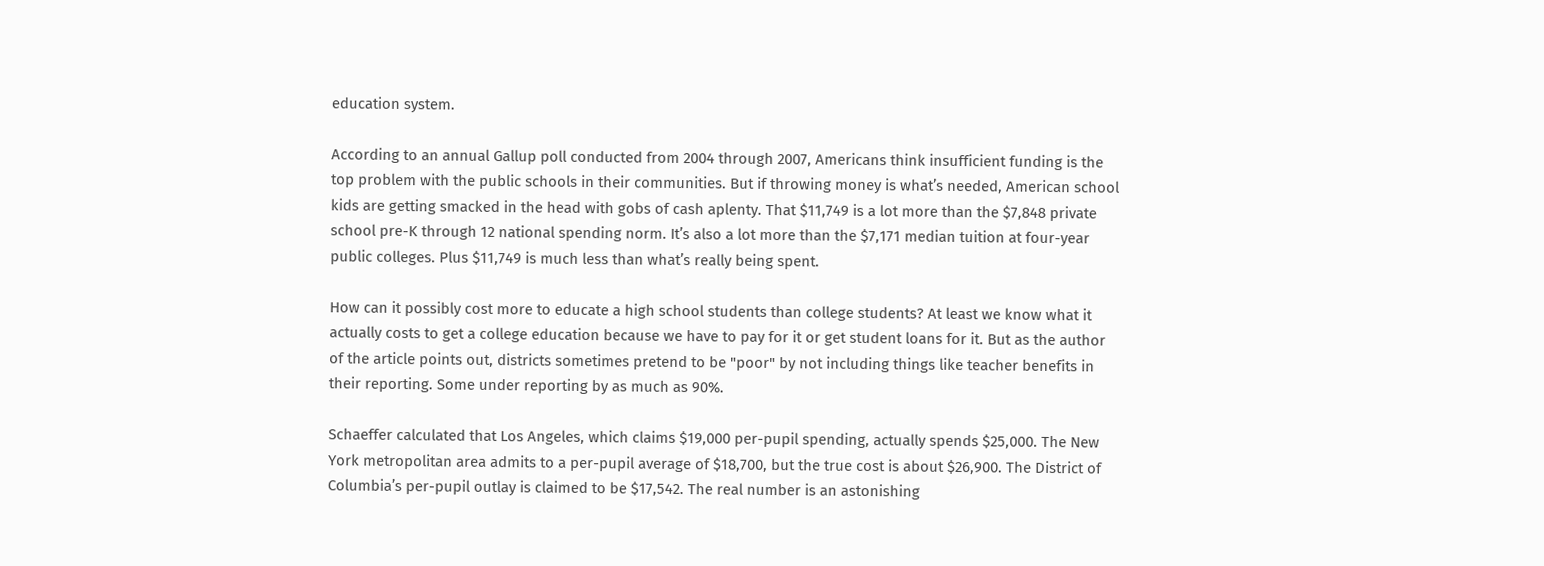education system.

According to an annual Gallup poll conducted from 2004 through 2007, Americans think insufficient funding is the top problem with the public schools in their communities. But if throwing money is what’s needed, American school kids are getting smacked in the head with gobs of cash aplenty. That $11,749 is a lot more than the $7,848 private school pre-K through 12 national spending norm. It’s also a lot more than the $7,171 median tuition at four-year public colleges. Plus $11,749 is much less than what’s really being spent.

How can it possibly cost more to educate a high school students than college students? At least we know what it actually costs to get a college education because we have to pay for it or get student loans for it. But as the author of the article points out, districts sometimes pretend to be "poor" by not including things like teacher benefits in their reporting. Some under reporting by as much as 90%.

Schaeffer calculated that Los Angeles, which claims $19,000 per-pupil spending, actually spends $25,000. The New York metropolitan area admits to a per-pupil average of $18,700, but the true cost is about $26,900. The District of Columbia’s per-pupil outlay is claimed to be $17,542. The real number is an astonishing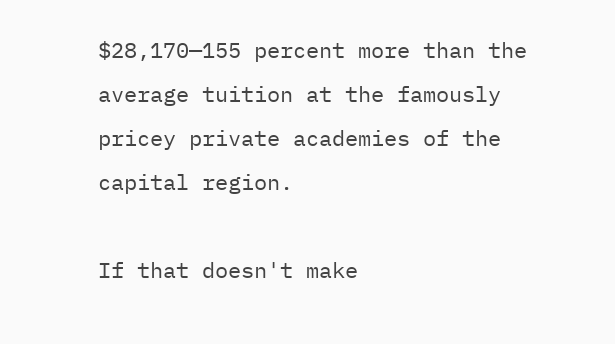$28,170—155 percent more than the average tuition at the famously pricey private academies of the capital region.

If that doesn't make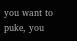you want to puke, you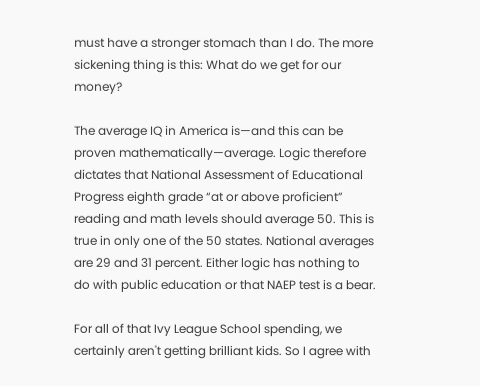must have a stronger stomach than I do. The more sickening thing is this: What do we get for our money?

The average IQ in America is—and this can be proven mathematically—average. Logic therefore dictates that National Assessment of Educational Progress eighth grade “at or above proficient” reading and math levels should average 50. This is true in only one of the 50 states. National averages are 29 and 31 percent. Either logic has nothing to do with public education or that NAEP test is a bear.

For all of that Ivy League School spending, we certainly aren't getting brilliant kids. So I agree with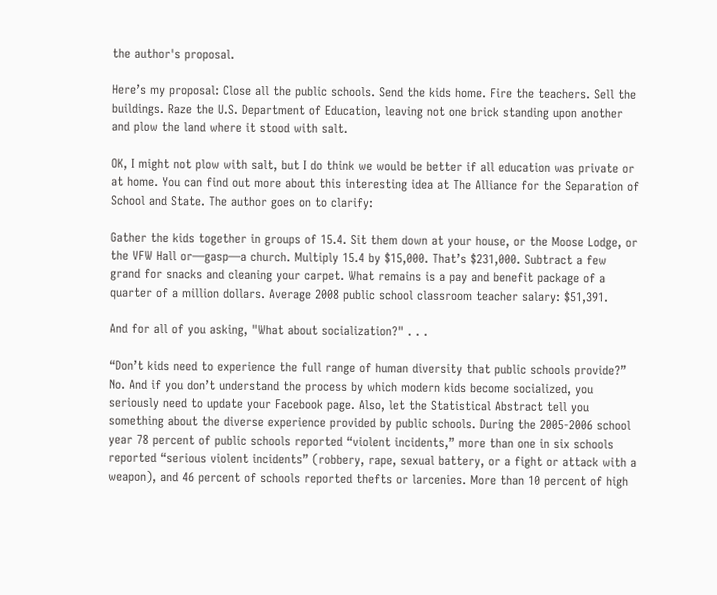the author's proposal.

Here’s my proposal: Close all the public schools. Send the kids home. Fire the teachers. Sell the buildings. Raze the U.S. Department of Education, leaving not one brick standing upon another and plow the land where it stood with salt.

OK, I might not plow with salt, but I do think we would be better if all education was private or at home. You can find out more about this interesting idea at The Alliance for the Separation of School and State. The author goes on to clarify:

Gather the kids together in groups of 15.4. Sit them down at your house, or the Moose Lodge, or the VFW Hall or—gasp—a church. Multiply 15.4 by $15,000. That’s $231,000. Subtract a few grand for snacks and cleaning your carpet. What remains is a pay and benefit package of a quarter of a million dollars. Average 2008 public school classroom teacher salary: $51,391.

And for all of you asking, "What about socialization?" . . .

“Don’t kids need to experience the full range of human diversity that public schools provide?” No. And if you don’t understand the process by which modern kids become socialized, you seriously need to update your Facebook page. Also, let the Statistical Abstract tell you something about the diverse experience provided by public schools. During the 2005-2006 school year 78 percent of public schools reported “violent incidents,” more than one in six schools reported “serious violent incidents” (robbery, rape, sexual battery, or a fight or attack with a weapon), and 46 percent of schools reported thefts or larcenies. More than 10 percent of high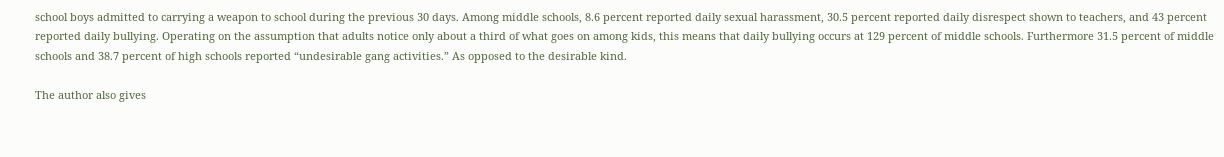school boys admitted to carrying a weapon to school during the previous 30 days. Among middle schools, 8.6 percent reported daily sexual harassment, 30.5 percent reported daily disrespect shown to teachers, and 43 percent reported daily bullying. Operating on the assumption that adults notice only about a third of what goes on among kids, this means that daily bullying occurs at 129 percent of middle schools. Furthermore 31.5 percent of middle schools and 38.7 percent of high schools reported “undesirable gang activities.” As opposed to the desirable kind.

The author also gives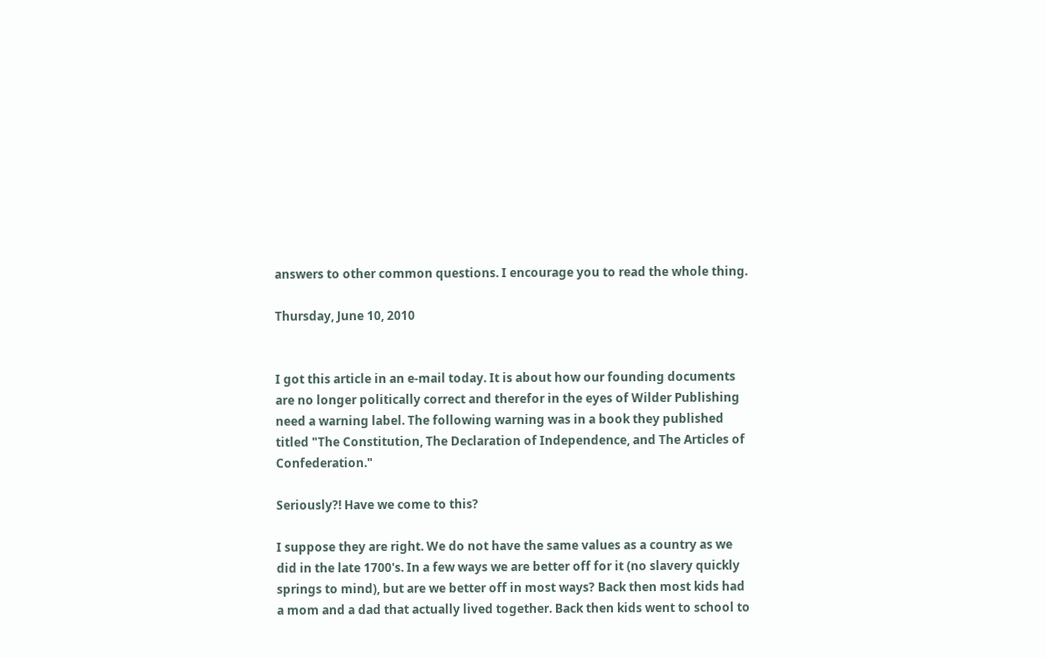answers to other common questions. I encourage you to read the whole thing.

Thursday, June 10, 2010


I got this article in an e-mail today. It is about how our founding documents are no longer politically correct and therefor in the eyes of Wilder Publishing need a warning label. The following warning was in a book they published titled "The Constitution, The Declaration of Independence, and The Articles of Confederation."

Seriously?! Have we come to this?

I suppose they are right. We do not have the same values as a country as we did in the late 1700's. In a few ways we are better off for it (no slavery quickly springs to mind), but are we better off in most ways? Back then most kids had a mom and a dad that actually lived together. Back then kids went to school to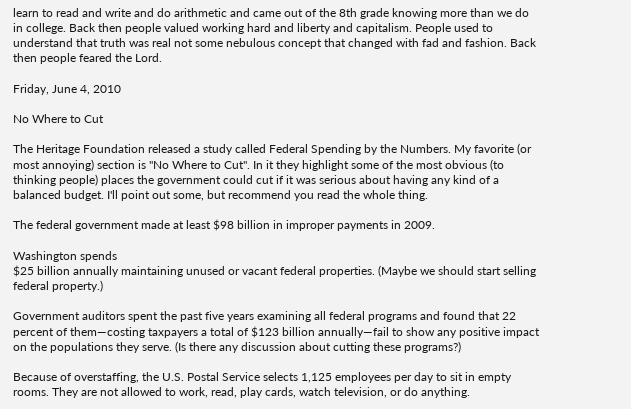learn to read and write and do arithmetic and came out of the 8th grade knowing more than we do in college. Back then people valued working hard and liberty and capitalism. People used to understand that truth was real not some nebulous concept that changed with fad and fashion. Back then people feared the Lord.

Friday, June 4, 2010

No Where to Cut

The Heritage Foundation released a study called Federal Spending by the Numbers. My favorite (or most annoying) section is "No Where to Cut". In it they highlight some of the most obvious (to thinking people) places the government could cut if it was serious about having any kind of a balanced budget. I'll point out some, but recommend you read the whole thing.

The federal government made at least $98 billion in improper payments in 2009.

Washington spends
$25 billion annually maintaining unused or vacant federal properties. (Maybe we should start selling federal property.)

Government auditors spent the past five years examining all federal programs and found that 22 percent of them—costing taxpayers a total of $123 billion annually—fail to show any positive impact on the populations they serve. (Is there any discussion about cutting these programs?)

Because of overstaffing, the U.S. Postal Service selects 1,125 employees per day to sit in empty rooms. They are not allowed to work, read, play cards, watch television, or do anything.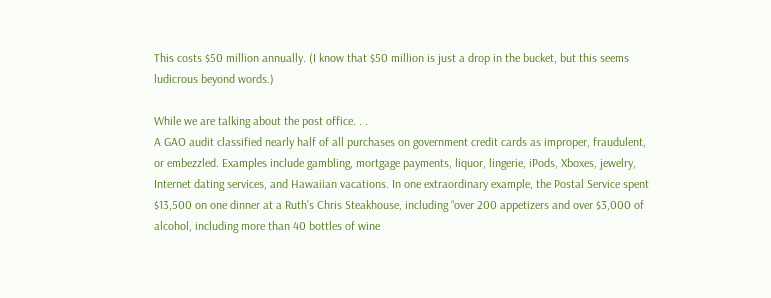This costs $50 million annually. (I know that $50 million is just a drop in the bucket, but this seems ludicrous beyond words.)

While we are talking about the post office. . .
A GAO audit classified nearly half of all purchases on government credit cards as improper, fraudulent, or embezzled. Examples include gambling, mortgage payments, liquor, lingerie, iPods, Xboxes, jewelry, Internet dating services, and Hawaiian vacations. In one extraordinary example, the Postal Service spent $13,500 on one dinner at a Ruth’s Chris Steakhouse, including “over 200 appetizers and over $3,000 of alcohol, including more than 40 bottles of wine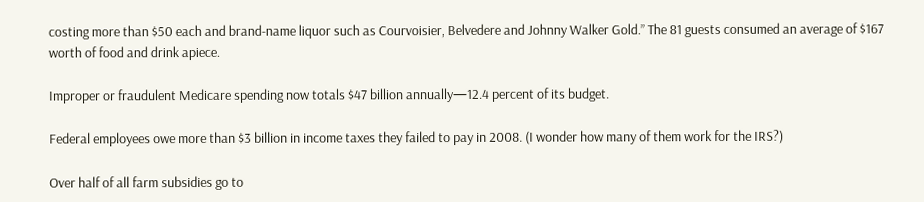costing more than $50 each and brand-name liquor such as Courvoisier, Belvedere and Johnny Walker Gold.” The 81 guests consumed an average of $167 worth of food and drink apiece.

Improper or fraudulent Medicare spending now totals $47 billion annually—12.4 percent of its budget.

Federal employees owe more than $3 billion in income taxes they failed to pay in 2008. (I wonder how many of them work for the IRS?)

Over half of all farm subsidies go to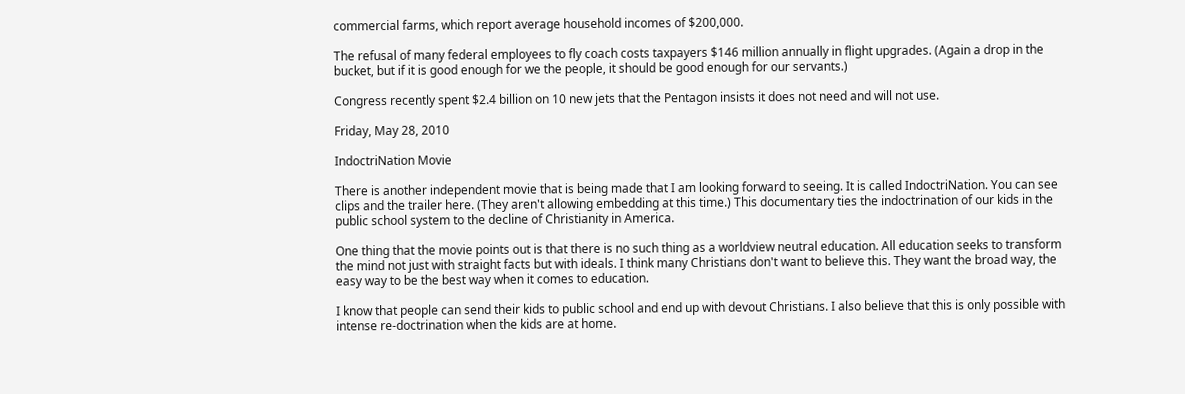commercial farms, which report average household incomes of $200,000.

The refusal of many federal employees to fly coach costs taxpayers $146 million annually in flight upgrades. (Again a drop in the bucket, but if it is good enough for we the people, it should be good enough for our servants.)

Congress recently spent $2.4 billion on 10 new jets that the Pentagon insists it does not need and will not use.

Friday, May 28, 2010

IndoctriNation Movie

There is another independent movie that is being made that I am looking forward to seeing. It is called IndoctriNation. You can see clips and the trailer here. (They aren't allowing embedding at this time.) This documentary ties the indoctrination of our kids in the public school system to the decline of Christianity in America.

One thing that the movie points out is that there is no such thing as a worldview neutral education. All education seeks to transform the mind not just with straight facts but with ideals. I think many Christians don't want to believe this. They want the broad way, the easy way to be the best way when it comes to education.

I know that people can send their kids to public school and end up with devout Christians. I also believe that this is only possible with intense re-doctrination when the kids are at home.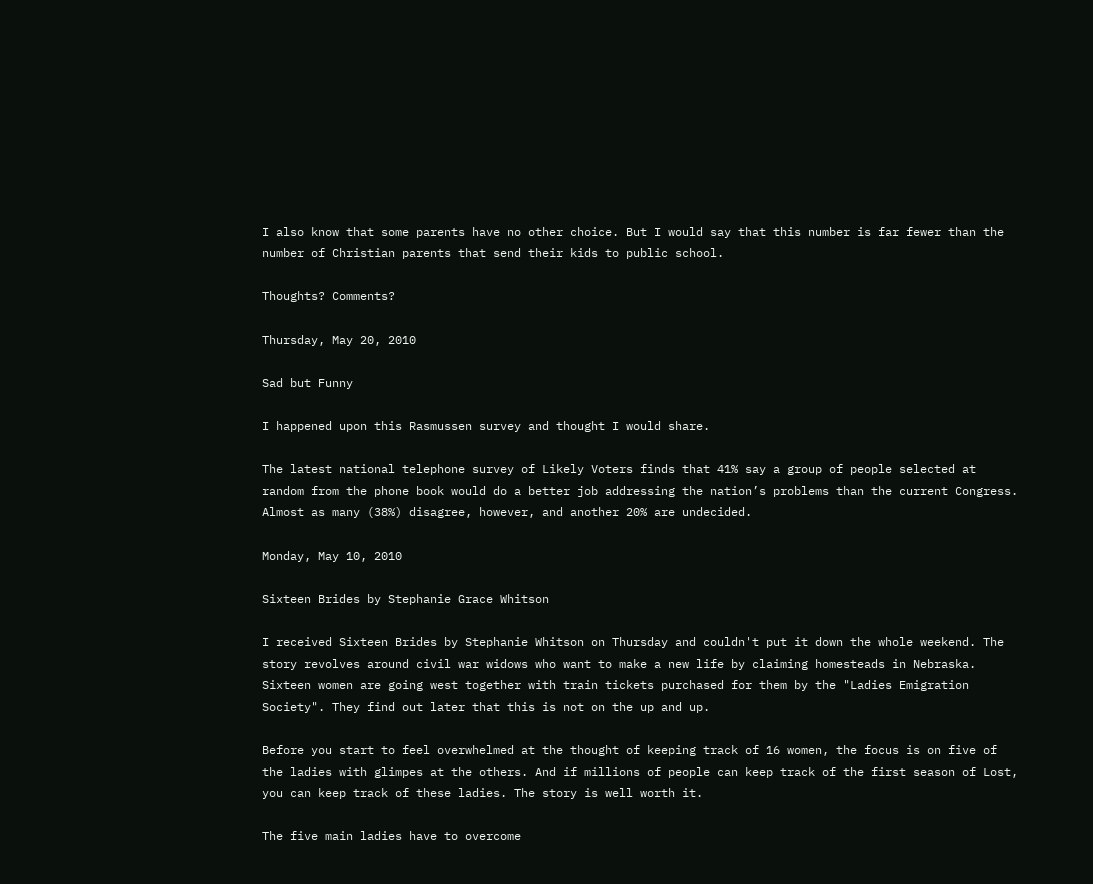I also know that some parents have no other choice. But I would say that this number is far fewer than the number of Christian parents that send their kids to public school.

Thoughts? Comments?

Thursday, May 20, 2010

Sad but Funny

I happened upon this Rasmussen survey and thought I would share.

The latest national telephone survey of Likely Voters finds that 41% say a group of people selected at random from the phone book would do a better job addressing the nation’s problems than the current Congress. Almost as many (38%) disagree, however, and another 20% are undecided.

Monday, May 10, 2010

Sixteen Brides by Stephanie Grace Whitson

I received Sixteen Brides by Stephanie Whitson on Thursday and couldn't put it down the whole weekend. The story revolves around civil war widows who want to make a new life by claiming homesteads in Nebraska. Sixteen women are going west together with train tickets purchased for them by the "Ladies Emigration Society". They find out later that this is not on the up and up.

Before you start to feel overwhelmed at the thought of keeping track of 16 women, the focus is on five of the ladies with glimpes at the others. And if millions of people can keep track of the first season of Lost, you can keep track of these ladies. The story is well worth it.

The five main ladies have to overcome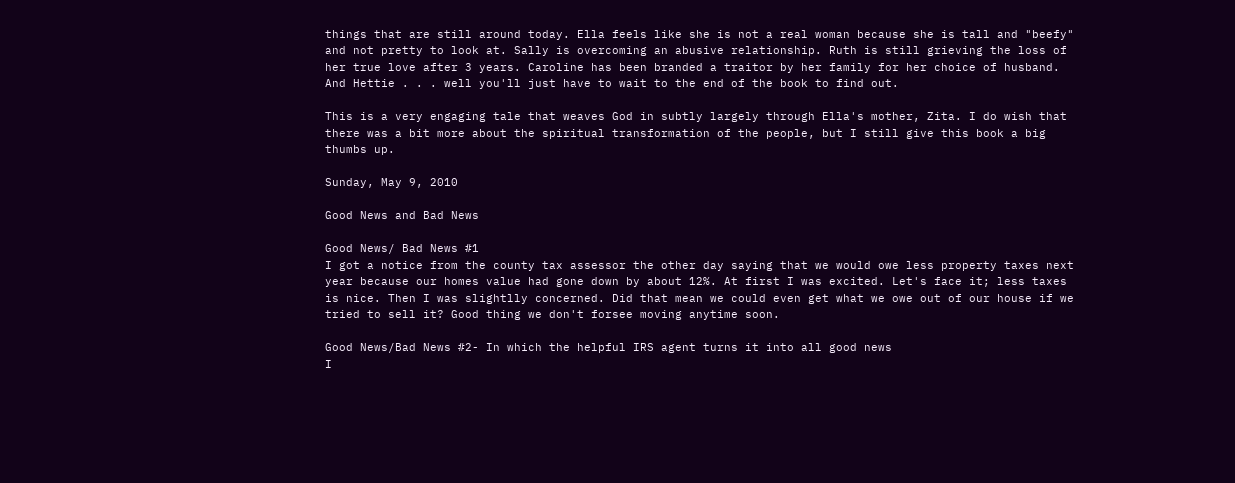things that are still around today. Ella feels like she is not a real woman because she is tall and "beefy" and not pretty to look at. Sally is overcoming an abusive relationship. Ruth is still grieving the loss of her true love after 3 years. Caroline has been branded a traitor by her family for her choice of husband. And Hettie . . . well you'll just have to wait to the end of the book to find out.

This is a very engaging tale that weaves God in subtly largely through Ella's mother, Zita. I do wish that there was a bit more about the spiritual transformation of the people, but I still give this book a big thumbs up.

Sunday, May 9, 2010

Good News and Bad News

Good News/ Bad News #1
I got a notice from the county tax assessor the other day saying that we would owe less property taxes next year because our homes value had gone down by about 12%. At first I was excited. Let's face it; less taxes is nice. Then I was slightlly concerned. Did that mean we could even get what we owe out of our house if we tried to sell it? Good thing we don't forsee moving anytime soon.

Good News/Bad News #2- In which the helpful IRS agent turns it into all good news
I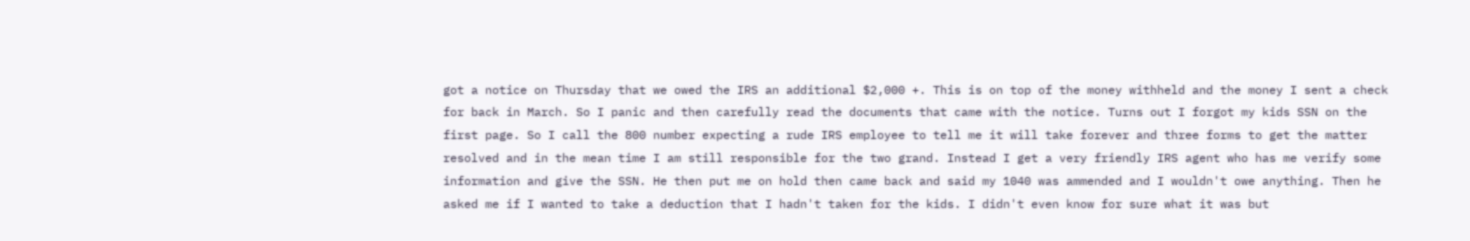got a notice on Thursday that we owed the IRS an additional $2,000 +. This is on top of the money withheld and the money I sent a check for back in March. So I panic and then carefully read the documents that came with the notice. Turns out I forgot my kids SSN on the first page. So I call the 800 number expecting a rude IRS employee to tell me it will take forever and three forms to get the matter resolved and in the mean time I am still responsible for the two grand. Instead I get a very friendly IRS agent who has me verify some information and give the SSN. He then put me on hold then came back and said my 1040 was ammended and I wouldn't owe anything. Then he asked me if I wanted to take a deduction that I hadn't taken for the kids. I didn't even know for sure what it was but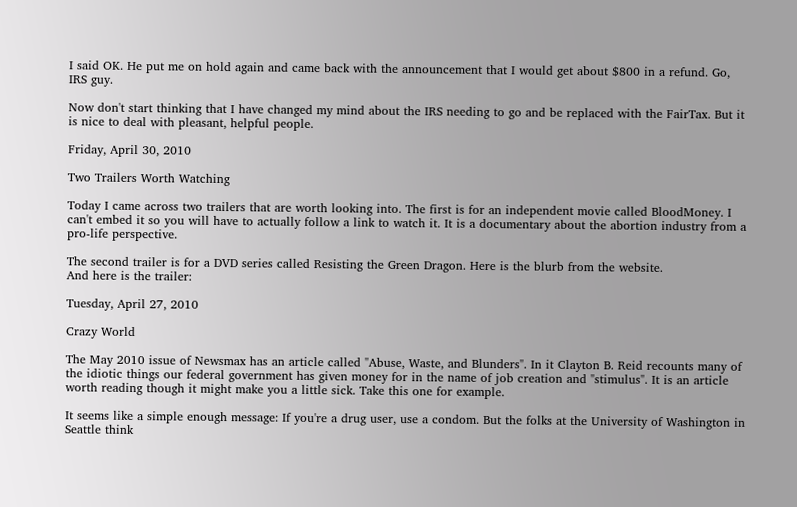I said OK. He put me on hold again and came back with the announcement that I would get about $800 in a refund. Go, IRS guy.

Now don't start thinking that I have changed my mind about the IRS needing to go and be replaced with the FairTax. But it is nice to deal with pleasant, helpful people.

Friday, April 30, 2010

Two Trailers Worth Watching

Today I came across two trailers that are worth looking into. The first is for an independent movie called BloodMoney. I can't embed it so you will have to actually follow a link to watch it. It is a documentary about the abortion industry from a pro-life perspective.

The second trailer is for a DVD series called Resisting the Green Dragon. Here is the blurb from the website.
And here is the trailer:

Tuesday, April 27, 2010

Crazy World

The May 2010 issue of Newsmax has an article called "Abuse, Waste, and Blunders". In it Clayton B. Reid recounts many of the idiotic things our federal government has given money for in the name of job creation and "stimulus". It is an article worth reading though it might make you a little sick. Take this one for example.

It seems like a simple enough message: If you're a drug user, use a condom. But the folks at the University of Washington in Seattle think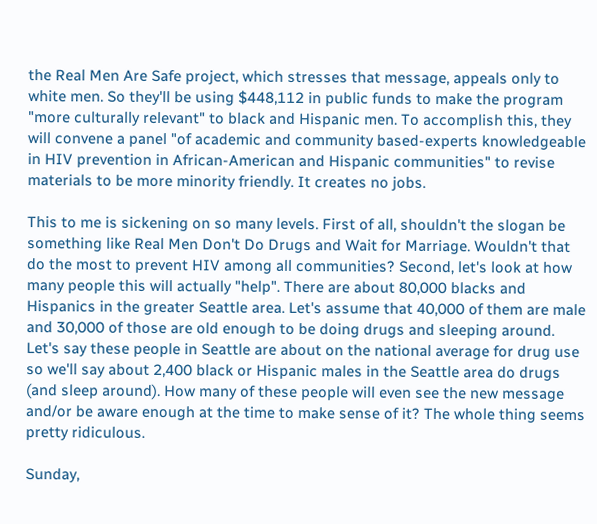the Real Men Are Safe project, which stresses that message, appeals only to white men. So they'll be using $448,112 in public funds to make the program "more culturally relevant" to black and Hispanic men. To accomplish this, they will convene a panel "of academic and community based-experts knowledgeable in HIV prevention in African-American and Hispanic communities" to revise materials to be more minority friendly. It creates no jobs.

This to me is sickening on so many levels. First of all, shouldn't the slogan be something like Real Men Don't Do Drugs and Wait for Marriage. Wouldn't that do the most to prevent HIV among all communities? Second, let's look at how many people this will actually "help". There are about 80,000 blacks and Hispanics in the greater Seattle area. Let's assume that 40,000 of them are male and 30,000 of those are old enough to be doing drugs and sleeping around. Let's say these people in Seattle are about on the national average for drug use so we'll say about 2,400 black or Hispanic males in the Seattle area do drugs (and sleep around). How many of these people will even see the new message and/or be aware enough at the time to make sense of it? The whole thing seems pretty ridiculous.

Sunday,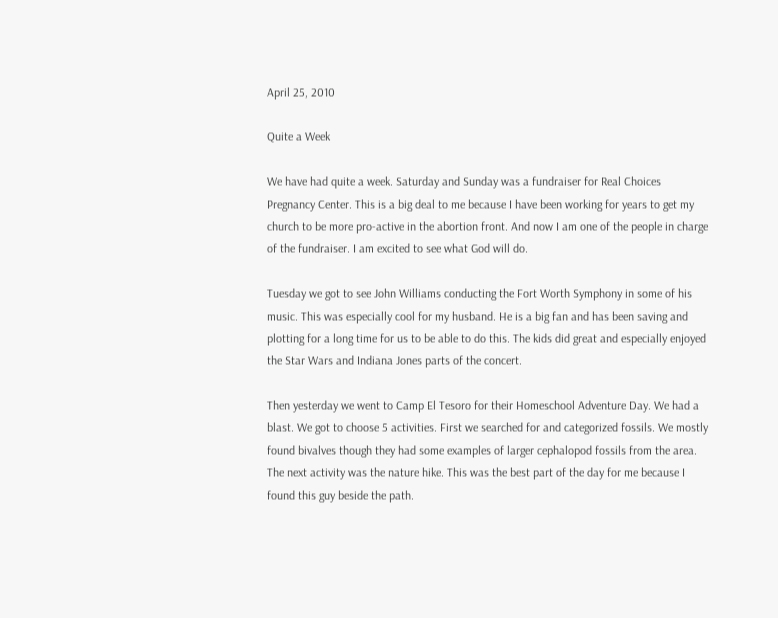April 25, 2010

Quite a Week

We have had quite a week. Saturday and Sunday was a fundraiser for Real Choices Pregnancy Center. This is a big deal to me because I have been working for years to get my church to be more pro-active in the abortion front. And now I am one of the people in charge of the fundraiser. I am excited to see what God will do.

Tuesday we got to see John Williams conducting the Fort Worth Symphony in some of his music. This was especially cool for my husband. He is a big fan and has been saving and plotting for a long time for us to be able to do this. The kids did great and especially enjoyed the Star Wars and Indiana Jones parts of the concert.

Then yesterday we went to Camp El Tesoro for their Homeschool Adventure Day. We had a blast. We got to choose 5 activities. First we searched for and categorized fossils. We mostly found bivalves though they had some examples of larger cephalopod fossils from the area. The next activity was the nature hike. This was the best part of the day for me because I found this guy beside the path.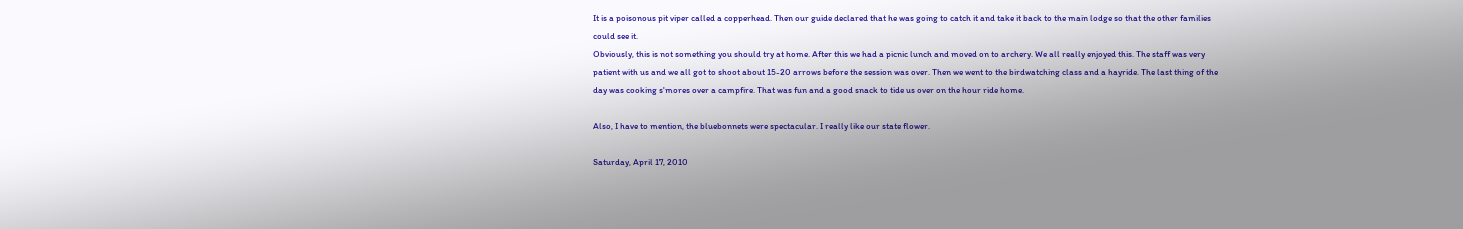It is a poisonous pit viper called a copperhead. Then our guide declared that he was going to catch it and take it back to the main lodge so that the other families could see it.
Obviously, this is not something you should try at home. After this we had a picnic lunch and moved on to archery. We all really enjoyed this. The staff was very patient with us and we all got to shoot about 15-20 arrows before the session was over. Then we went to the birdwatching class and a hayride. The last thing of the day was cooking s'mores over a campfire. That was fun and a good snack to tide us over on the hour ride home.

Also, I have to mention, the bluebonnets were spectacular. I really like our state flower.

Saturday, April 17, 2010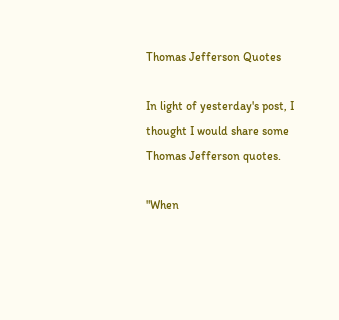Thomas Jefferson Quotes

In light of yesterday's post, I thought I would share some Thomas Jefferson quotes.

"When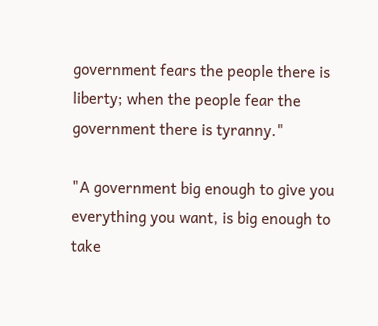government fears the people there is liberty; when the people fear the government there is tyranny."

"A government big enough to give you everything you want, is big enough to take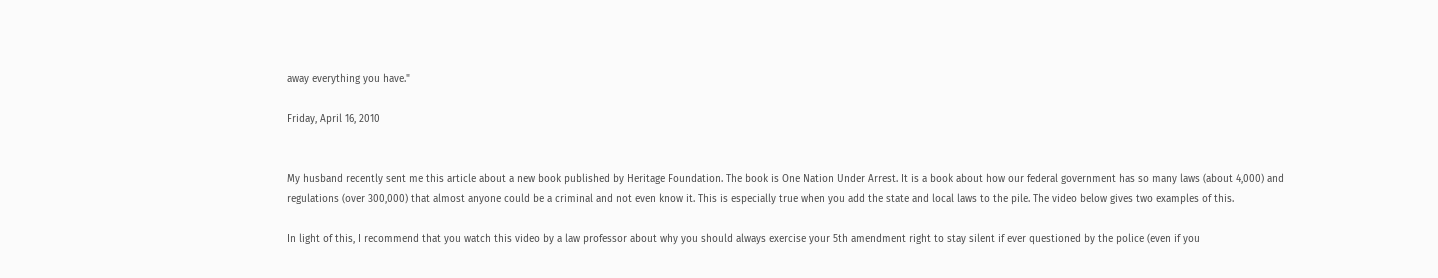away everything you have."

Friday, April 16, 2010


My husband recently sent me this article about a new book published by Heritage Foundation. The book is One Nation Under Arrest. It is a book about how our federal government has so many laws (about 4,000) and regulations (over 300,000) that almost anyone could be a criminal and not even know it. This is especially true when you add the state and local laws to the pile. The video below gives two examples of this.

In light of this, I recommend that you watch this video by a law professor about why you should always exercise your 5th amendment right to stay silent if ever questioned by the police (even if you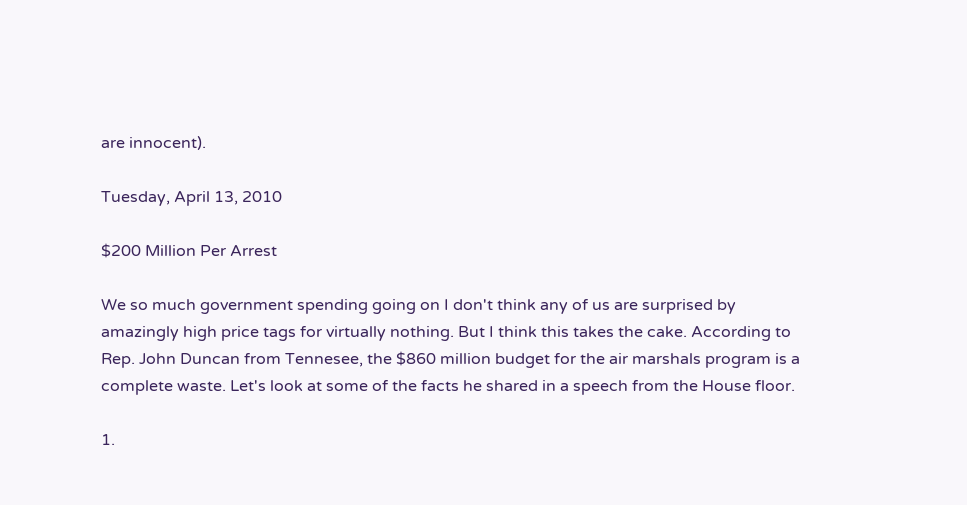are innocent).

Tuesday, April 13, 2010

$200 Million Per Arrest

We so much government spending going on I don't think any of us are surprised by amazingly high price tags for virtually nothing. But I think this takes the cake. According to Rep. John Duncan from Tennesee, the $860 million budget for the air marshals program is a complete waste. Let's look at some of the facts he shared in a speech from the House floor.

1.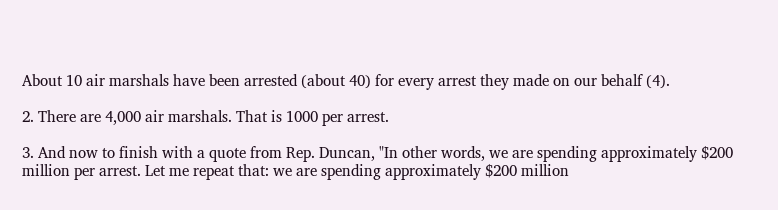About 10 air marshals have been arrested (about 40) for every arrest they made on our behalf (4).

2. There are 4,000 air marshals. That is 1000 per arrest.

3. And now to finish with a quote from Rep. Duncan, "In other words, we are spending approximately $200 million per arrest. Let me repeat that: we are spending approximately $200 million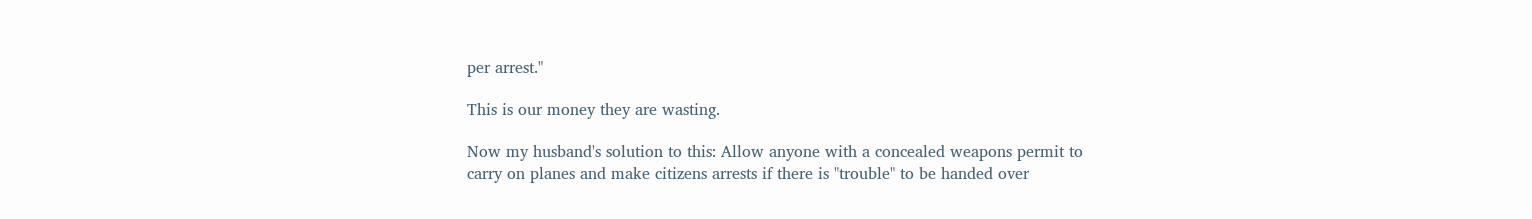per arrest."

This is our money they are wasting.

Now my husband's solution to this: Allow anyone with a concealed weapons permit to carry on planes and make citizens arrests if there is "trouble" to be handed over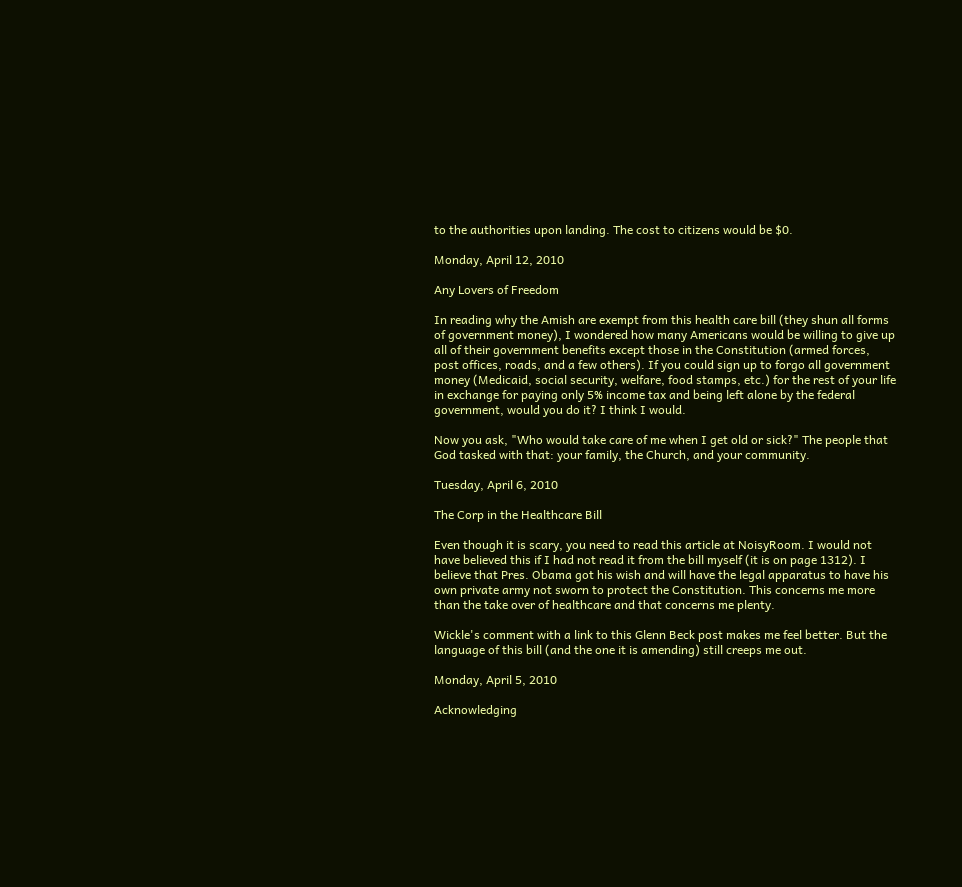to the authorities upon landing. The cost to citizens would be $0.

Monday, April 12, 2010

Any Lovers of Freedom

In reading why the Amish are exempt from this health care bill (they shun all forms of government money), I wondered how many Americans would be willing to give up all of their government benefits except those in the Constitution (armed forces, post offices, roads, and a few others). If you could sign up to forgo all government money (Medicaid, social security, welfare, food stamps, etc.) for the rest of your life in exchange for paying only 5% income tax and being left alone by the federal government, would you do it? I think I would.

Now you ask, "Who would take care of me when I get old or sick?" The people that God tasked with that: your family, the Church, and your community.

Tuesday, April 6, 2010

The Corp in the Healthcare Bill

Even though it is scary, you need to read this article at NoisyRoom. I would not have believed this if I had not read it from the bill myself (it is on page 1312). I believe that Pres. Obama got his wish and will have the legal apparatus to have his own private army not sworn to protect the Constitution. This concerns me more than the take over of healthcare and that concerns me plenty.

Wickle's comment with a link to this Glenn Beck post makes me feel better. But the language of this bill (and the one it is amending) still creeps me out.

Monday, April 5, 2010

Acknowledging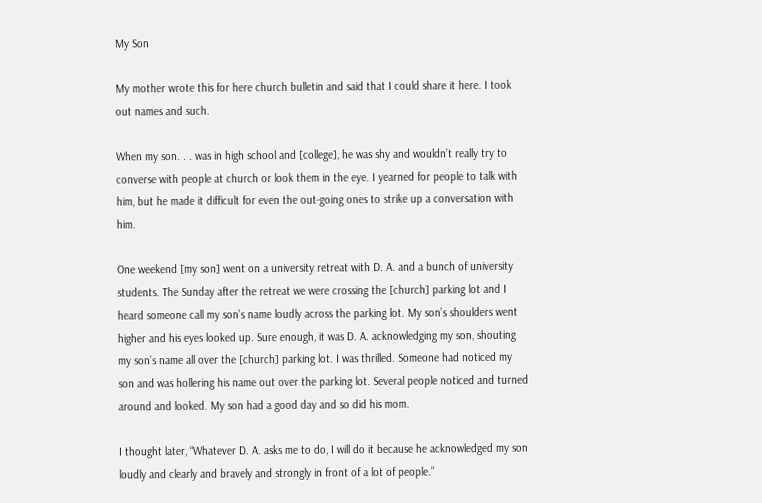My Son

My mother wrote this for here church bulletin and said that I could share it here. I took out names and such.

When my son. . . was in high school and [college], he was shy and wouldn’t really try to converse with people at church or look them in the eye. I yearned for people to talk with him, but he made it difficult for even the out-going ones to strike up a conversation with him.

One weekend [my son] went on a university retreat with D. A. and a bunch of university students. The Sunday after the retreat we were crossing the [church] parking lot and I heard someone call my son’s name loudly across the parking lot. My son’s shoulders went higher and his eyes looked up. Sure enough, it was D. A. acknowledging my son, shouting my son’s name all over the [church] parking lot. I was thrilled. Someone had noticed my son and was hollering his name out over the parking lot. Several people noticed and turned around and looked. My son had a good day and so did his mom.

I thought later, “Whatever D. A. asks me to do, I will do it because he acknowledged my son loudly and clearly and bravely and strongly in front of a lot of people.”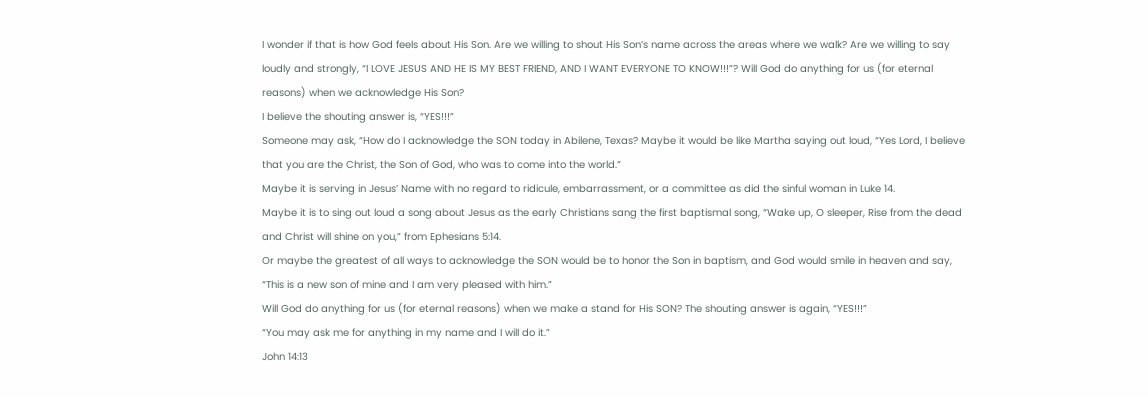I wonder if that is how God feels about His Son. Are we willing to shout His Son’s name across the areas where we walk? Are we willing to say loudly and strongly, “I LOVE JESUS AND HE IS MY BEST FRIEND, AND I WANT EVERYONE TO KNOW!!!”? Will God do anything for us (for eternal reasons) when we acknowledge His Son?
I believe the shouting answer is, “YES!!!”
Someone may ask, “How do I acknowledge the SON today in Abilene, Texas? Maybe it would be like Martha saying out loud, “Yes Lord, I believe that you are the Christ, the Son of God, who was to come into the world.”
Maybe it is serving in Jesus’ Name with no regard to ridicule, embarrassment, or a committee as did the sinful woman in Luke 14.
Maybe it is to sing out loud a song about Jesus as the early Christians sang the first baptismal song, “Wake up, O sleeper, Rise from the dead and Christ will shine on you,” from Ephesians 5:14.
Or maybe the greatest of all ways to acknowledge the SON would be to honor the Son in baptism, and God would smile in heaven and say, “This is a new son of mine and I am very pleased with him.”
Will God do anything for us (for eternal reasons) when we make a stand for His SON? The shouting answer is again, “YES!!!”
“You may ask me for anything in my name and I will do it.”
John 14:13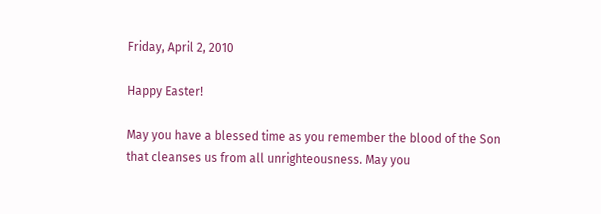Friday, April 2, 2010

Happy Easter!

May you have a blessed time as you remember the blood of the Son that cleanses us from all unrighteousness. May you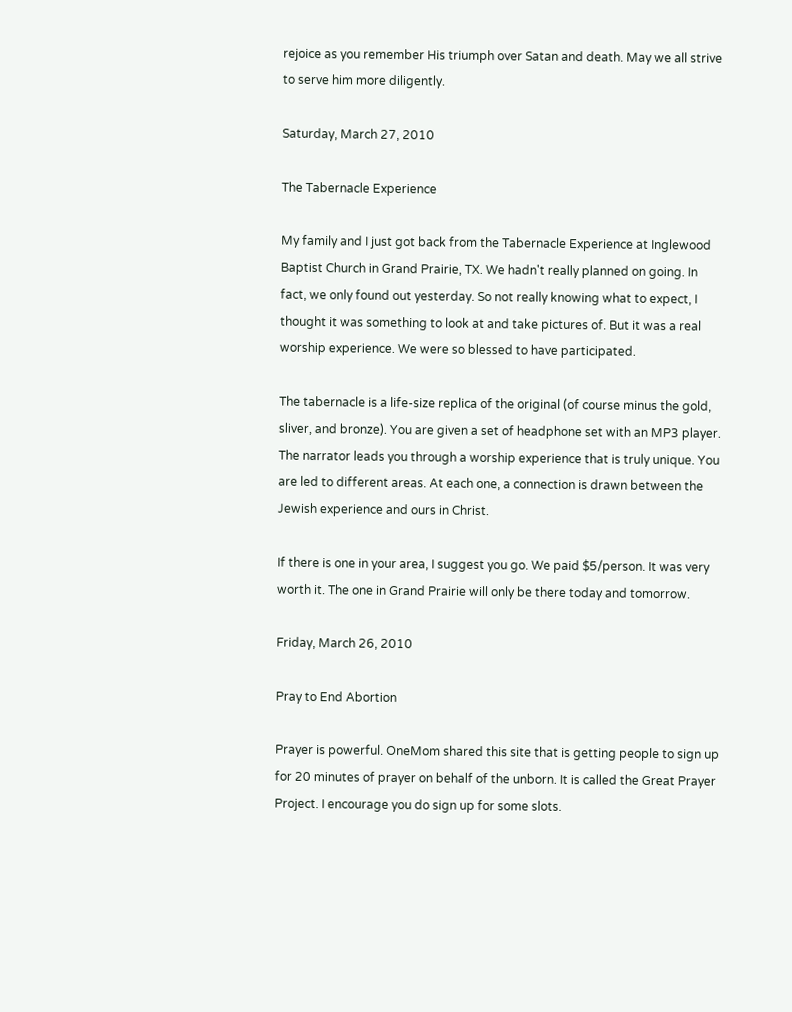rejoice as you remember His triumph over Satan and death. May we all strive to serve him more diligently.

Saturday, March 27, 2010

The Tabernacle Experience

My family and I just got back from the Tabernacle Experience at Inglewood Baptist Church in Grand Prairie, TX. We hadn't really planned on going. In fact, we only found out yesterday. So not really knowing what to expect, I thought it was something to look at and take pictures of. But it was a real worship experience. We were so blessed to have participated.

The tabernacle is a life-size replica of the original (of course minus the gold, sliver, and bronze). You are given a set of headphone set with an MP3 player. The narrator leads you through a worship experience that is truly unique. You are led to different areas. At each one, a connection is drawn between the Jewish experience and ours in Christ.

If there is one in your area, I suggest you go. We paid $5/person. It was very worth it. The one in Grand Prairie will only be there today and tomorrow.

Friday, March 26, 2010

Pray to End Abortion

Prayer is powerful. OneMom shared this site that is getting people to sign up for 20 minutes of prayer on behalf of the unborn. It is called the Great Prayer Project. I encourage you do sign up for some slots.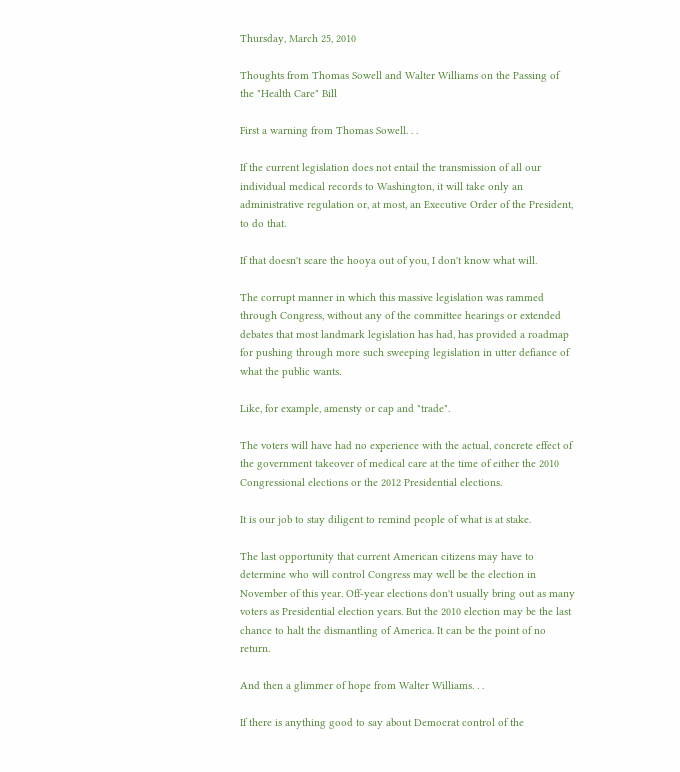Thursday, March 25, 2010

Thoughts from Thomas Sowell and Walter Williams on the Passing of the "Health Care" Bill

First a warning from Thomas Sowell. . .

If the current legislation does not entail the transmission of all our individual medical records to Washington, it will take only an administrative regulation or, at most, an Executive Order of the President, to do that.

If that doesn't scare the hooya out of you, I don't know what will.

The corrupt manner in which this massive legislation was rammed through Congress, without any of the committee hearings or extended debates that most landmark legislation has had, has provided a roadmap for pushing through more such sweeping legislation in utter defiance of what the public wants.

Like, for example, amensty or cap and "trade".

The voters will have had no experience with the actual, concrete effect of the government takeover of medical care at the time of either the 2010 Congressional elections or the 2012 Presidential elections.

It is our job to stay diligent to remind people of what is at stake.

The last opportunity that current American citizens may have to determine who will control Congress may well be the election in November of this year. Off-year elections don't usually bring out as many voters as Presidential election years. But the 2010 election may be the last chance to halt the dismantling of America. It can be the point of no return.

And then a glimmer of hope from Walter Williams. . .

If there is anything good to say about Democrat control of the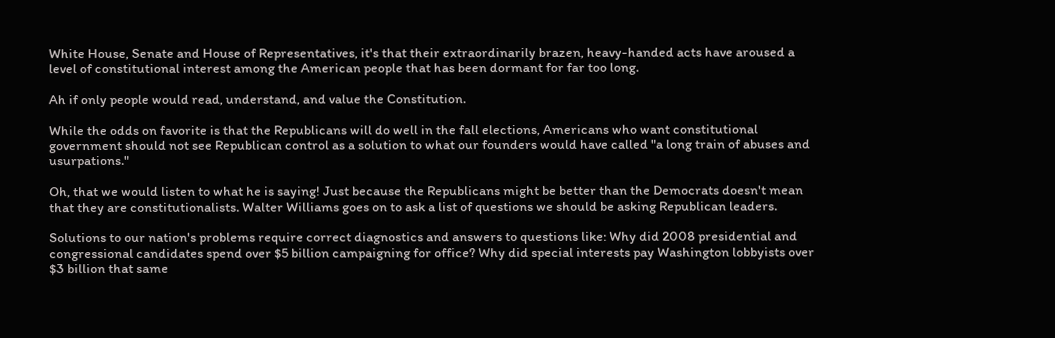White House, Senate and House of Representatives, it's that their extraordinarily brazen, heavy-handed acts have aroused a level of constitutional interest among the American people that has been dormant for far too long.

Ah if only people would read, understand, and value the Constitution.

While the odds on favorite is that the Republicans will do well in the fall elections, Americans who want constitutional government should not see Republican control as a solution to what our founders would have called "a long train of abuses and usurpations."

Oh, that we would listen to what he is saying! Just because the Republicans might be better than the Democrats doesn't mean that they are constitutionalists. Walter Williams goes on to ask a list of questions we should be asking Republican leaders.

Solutions to our nation's problems require correct diagnostics and answers to questions like: Why did 2008 presidential and congressional candidates spend over $5 billion campaigning for office? Why did special interests pay Washington lobbyists over $3 billion that same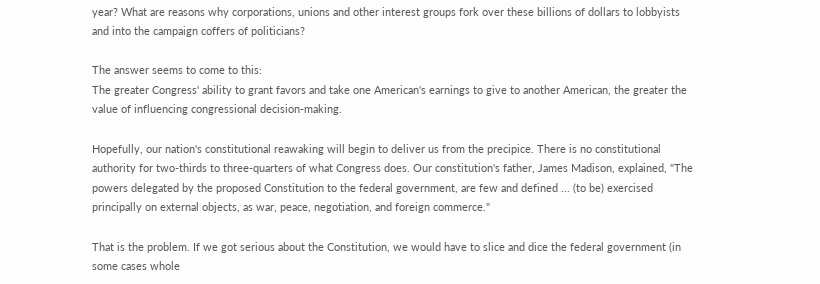year? What are reasons why corporations, unions and other interest groups fork over these billions of dollars to lobbyists and into the campaign coffers of politicians?

The answer seems to come to this:
The greater Congress' ability to grant favors and take one American's earnings to give to another American, the greater the value of influencing congressional decision-making.

Hopefully, our nation's constitutional reawaking will begin to deliver us from the precipice. There is no constitutional authority for two-thirds to three-quarters of what Congress does. Our constitution's father, James Madison, explained, "The powers delegated by the proposed Constitution to the federal government, are few and defined ... (to be) exercised principally on external objects, as war, peace, negotiation, and foreign commerce."

That is the problem. If we got serious about the Constitution, we would have to slice and dice the federal government (in some cases whole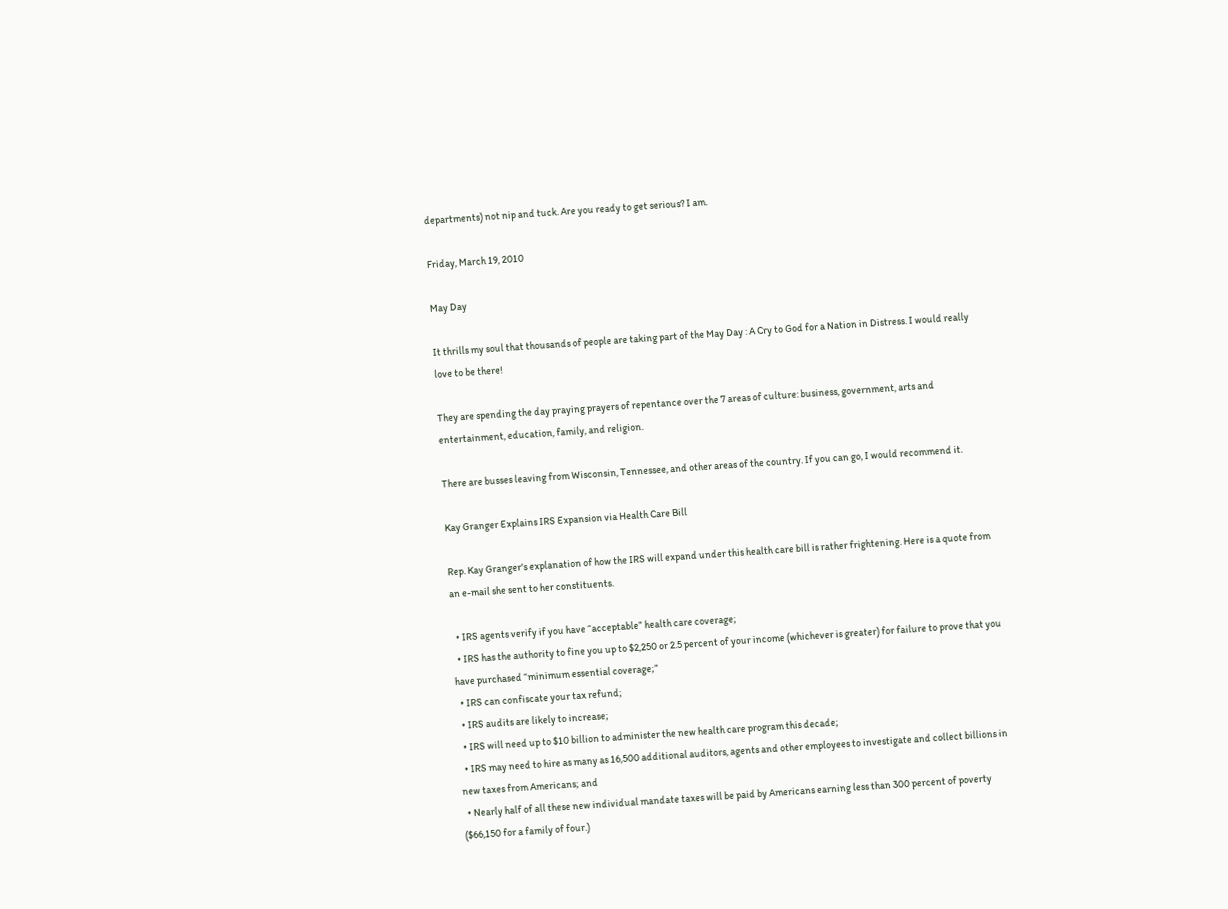departments) not nip and tuck. Are you ready to get serious? I am.

Friday, March 19, 2010

May Day

It thrills my soul that thousands of people are taking part of the May Day : A Cry to God for a Nation in Distress. I would really love to be there!

They are spending the day praying prayers of repentance over the 7 areas of culture: business, government, arts and entertainment, education, family, and religion.

There are busses leaving from Wisconsin, Tennessee, and other areas of the country. If you can go, I would recommend it.

Kay Granger Explains IRS Expansion via Health Care Bill

Rep. Kay Granger's explanation of how the IRS will expand under this health care bill is rather frightening. Here is a quote from an e-mail she sent to her constituents.

  • IRS agents verify if you have “acceptable” health care coverage;
  • IRS has the authority to fine you up to $2,250 or 2.5 percent of your income (whichever is greater) for failure to prove that you have purchased “minimum essential coverage;”
  • IRS can confiscate your tax refund;
  • IRS audits are likely to increase;
  • IRS will need up to $10 billion to administer the new health care program this decade;
  • IRS may need to hire as many as 16,500 additional auditors, agents and other employees to investigate and collect billions in new taxes from Americans; and
  • Nearly half of all these new individual mandate taxes will be paid by Americans earning less than 300 percent of poverty ($66,150 for a family of four.)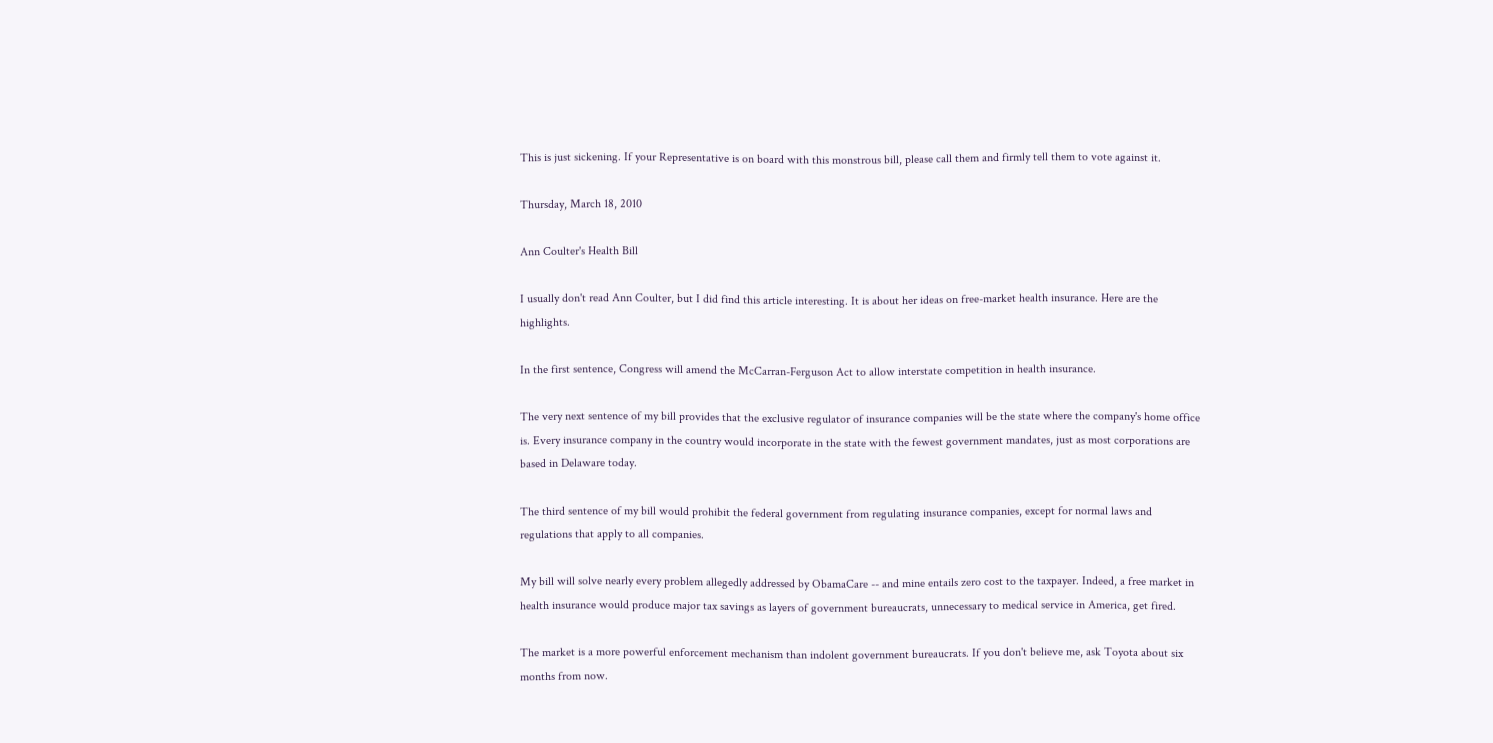This is just sickening. If your Representative is on board with this monstrous bill, please call them and firmly tell them to vote against it.

Thursday, March 18, 2010

Ann Coulter's Health Bill

I usually don't read Ann Coulter, but I did find this article interesting. It is about her ideas on free-market health insurance. Here are the highlights.

In the first sentence, Congress will amend the McCarran-Ferguson Act to allow interstate competition in health insurance.

The very next sentence of my bill provides that the exclusive regulator of insurance companies will be the state where the company's home office is. Every insurance company in the country would incorporate in the state with the fewest government mandates, just as most corporations are based in Delaware today.

The third sentence of my bill would prohibit the federal government from regulating insurance companies, except for normal laws and regulations that apply to all companies.

My bill will solve nearly every problem allegedly addressed by ObamaCare -- and mine entails zero cost to the taxpayer. Indeed, a free market in health insurance would produce major tax savings as layers of government bureaucrats, unnecessary to medical service in America, get fired.

The market is a more powerful enforcement mechanism than indolent government bureaucrats. If you don't believe me, ask Toyota about six months from now.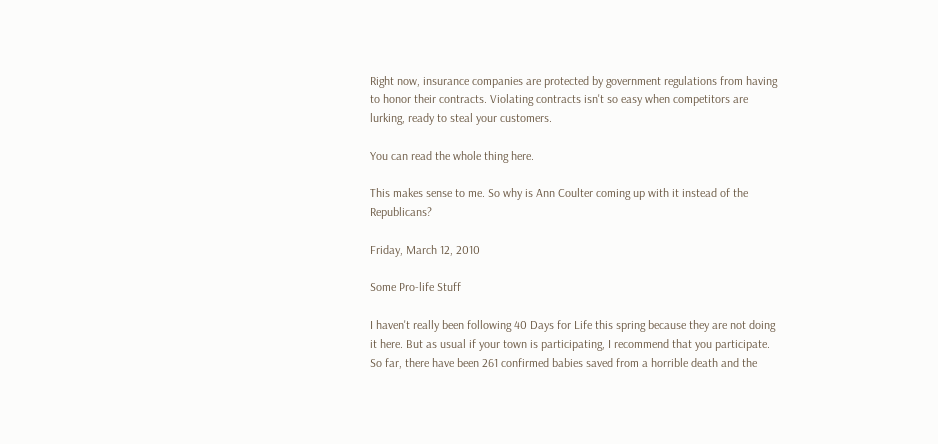Right now, insurance companies are protected by government regulations from having to honor their contracts. Violating contracts isn't so easy when competitors are lurking, ready to steal your customers.

You can read the whole thing here.

This makes sense to me. So why is Ann Coulter coming up with it instead of the Republicans?

Friday, March 12, 2010

Some Pro-life Stuff

I haven't really been following 40 Days for Life this spring because they are not doing it here. But as usual if your town is participating, I recommend that you participate. So far, there have been 261 confirmed babies saved from a horrible death and the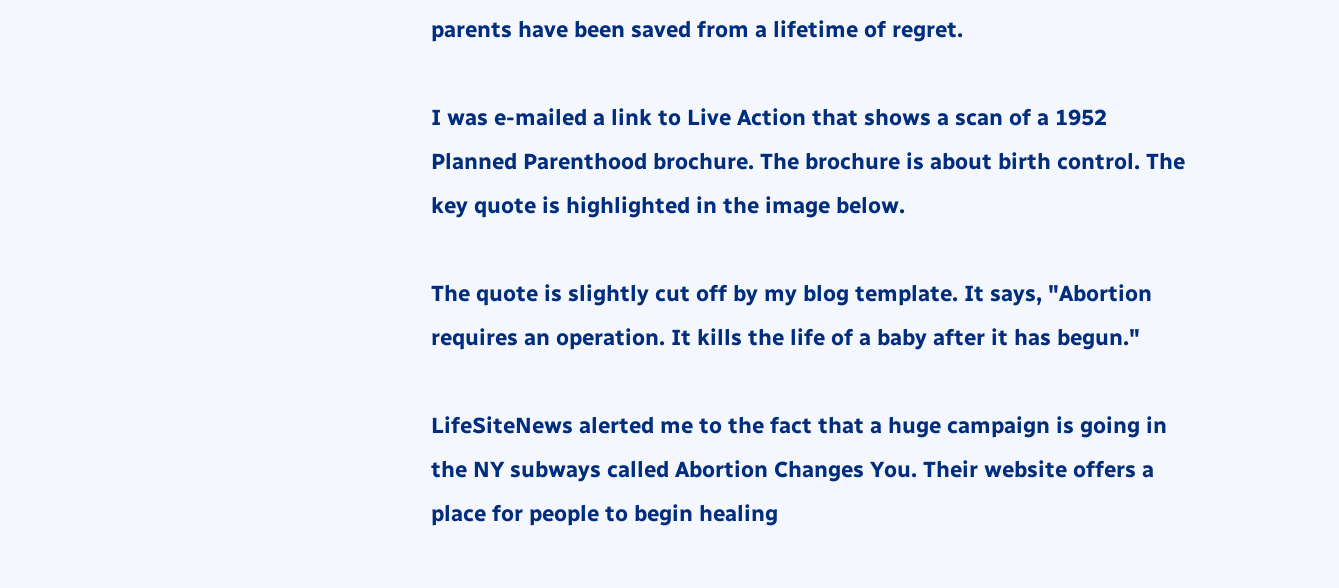parents have been saved from a lifetime of regret.

I was e-mailed a link to Live Action that shows a scan of a 1952 Planned Parenthood brochure. The brochure is about birth control. The key quote is highlighted in the image below.

The quote is slightly cut off by my blog template. It says, "Abortion requires an operation. It kills the life of a baby after it has begun."

LifeSiteNews alerted me to the fact that a huge campaign is going in the NY subways called Abortion Changes You. Their website offers a place for people to begin healing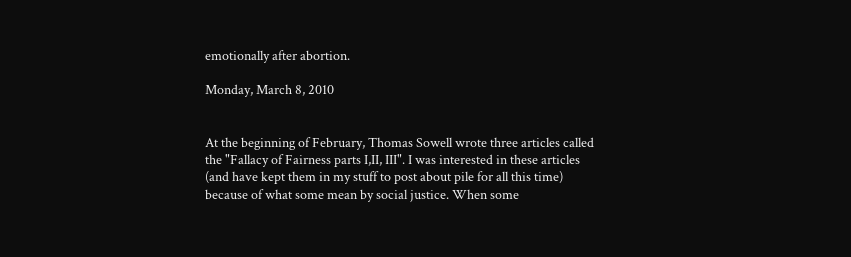emotionally after abortion.

Monday, March 8, 2010


At the beginning of February, Thomas Sowell wrote three articles called the "Fallacy of Fairness parts I,II, III". I was interested in these articles (and have kept them in my stuff to post about pile for all this time) because of what some mean by social justice. When some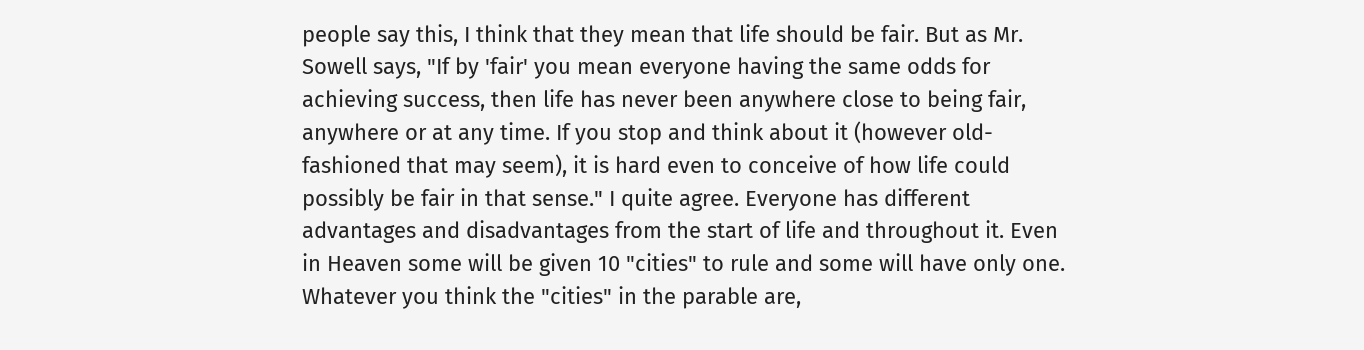people say this, I think that they mean that life should be fair. But as Mr. Sowell says, "If by 'fair' you mean everyone having the same odds for achieving success, then life has never been anywhere close to being fair, anywhere or at any time. If you stop and think about it (however old-fashioned that may seem), it is hard even to conceive of how life could possibly be fair in that sense." I quite agree. Everyone has different advantages and disadvantages from the start of life and throughout it. Even in Heaven some will be given 10 "cities" to rule and some will have only one. Whatever you think the "cities" in the parable are,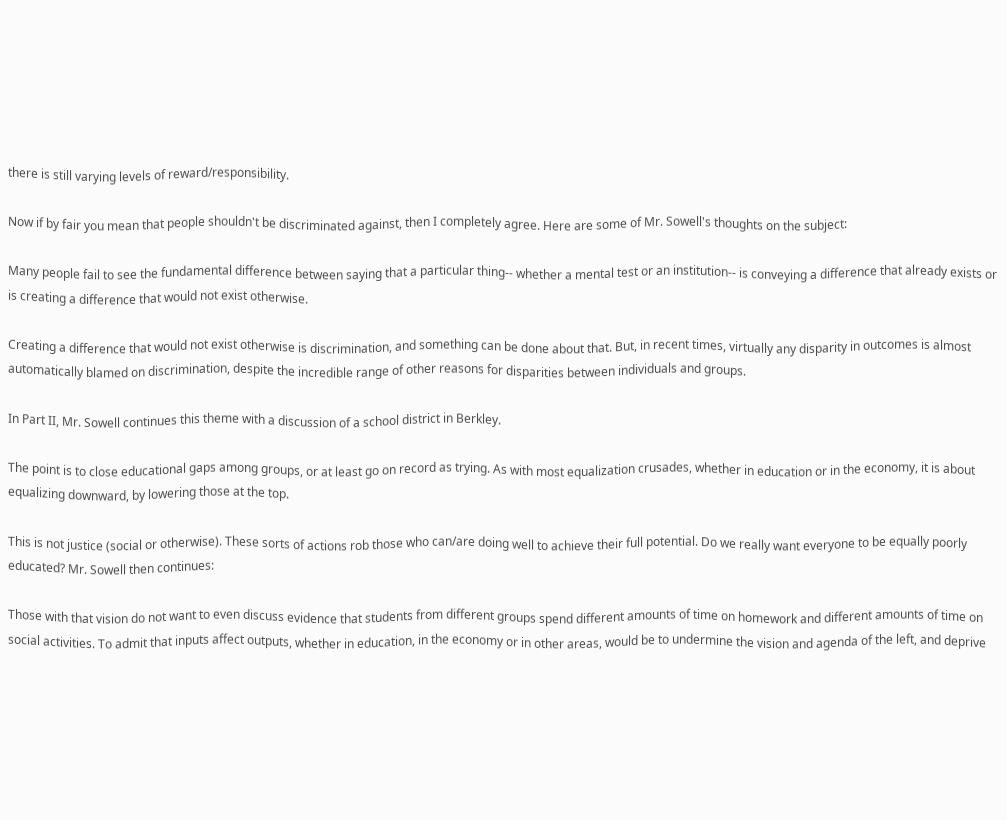there is still varying levels of reward/responsibility.

Now if by fair you mean that people shouldn't be discriminated against, then I completely agree. Here are some of Mr. Sowell's thoughts on the subject:

Many people fail to see the fundamental difference between saying that a particular thing-- whether a mental test or an institution-- is conveying a difference that already exists or is creating a difference that would not exist otherwise.

Creating a difference that would not exist otherwise is discrimination, and something can be done about that. But, in recent times, virtually any disparity in outcomes is almost automatically blamed on discrimination, despite the incredible range of other reasons for disparities between individuals and groups.

In Part II, Mr. Sowell continues this theme with a discussion of a school district in Berkley.

The point is to close educational gaps among groups, or at least go on record as trying. As with most equalization crusades, whether in education or in the economy, it is about equalizing downward, by lowering those at the top.

This is not justice (social or otherwise). These sorts of actions rob those who can/are doing well to achieve their full potential. Do we really want everyone to be equally poorly educated? Mr. Sowell then continues:

Those with that vision do not want to even discuss evidence that students from different groups spend different amounts of time on homework and different amounts of time on social activities. To admit that inputs affect outputs, whether in education, in the economy or in other areas, would be to undermine the vision and agenda of the left, and deprive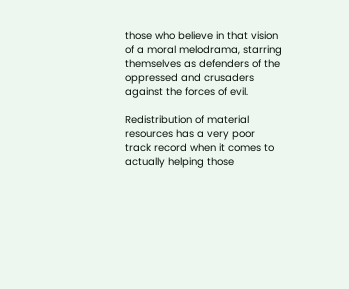those who believe in that vision of a moral melodrama, starring themselves as defenders of the oppressed and crusaders against the forces of evil.

Redistribution of material resources has a very poor track record when it comes to actually helping those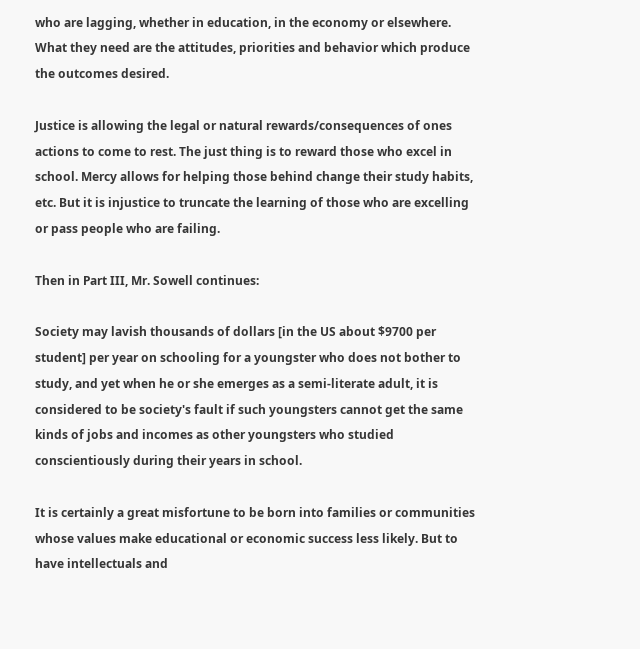who are lagging, whether in education, in the economy or elsewhere. What they need are the attitudes, priorities and behavior which produce the outcomes desired.

Justice is allowing the legal or natural rewards/consequences of ones actions to come to rest. The just thing is to reward those who excel in school. Mercy allows for helping those behind change their study habits, etc. But it is injustice to truncate the learning of those who are excelling or pass people who are failing.

Then in Part III, Mr. Sowell continues:

Society may lavish thousands of dollars [in the US about $9700 per student] per year on schooling for a youngster who does not bother to study, and yet when he or she emerges as a semi-literate adult, it is considered to be society's fault if such youngsters cannot get the same kinds of jobs and incomes as other youngsters who studied conscientiously during their years in school.

It is certainly a great misfortune to be born into families or communities whose values make educational or economic success less likely. But to have intellectuals and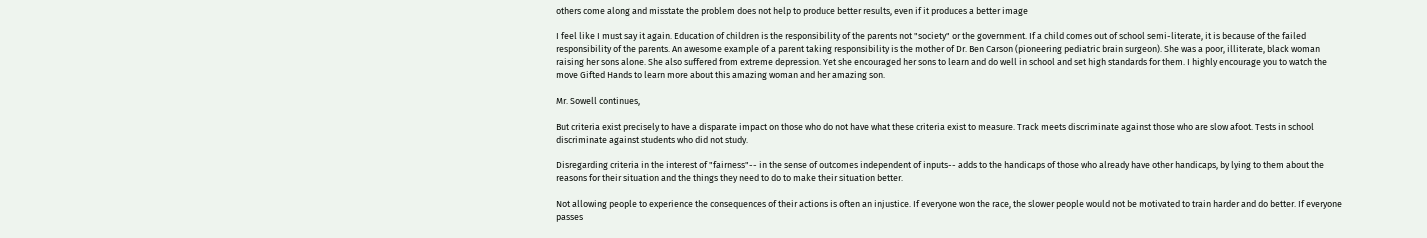others come along and misstate the problem does not help to produce better results, even if it produces a better image

I feel like I must say it again. Education of children is the responsibility of the parents not "society" or the government. If a child comes out of school semi-literate, it is because of the failed responsibility of the parents. An awesome example of a parent taking responsibility is the mother of Dr. Ben Carson (pioneering pediatric brain surgeon). She was a poor, illiterate, black woman raising her sons alone. She also suffered from extreme depression. Yet she encouraged her sons to learn and do well in school and set high standards for them. I highly encourage you to watch the move Gifted Hands to learn more about this amazing woman and her amazing son.

Mr. Sowell continues,

But criteria exist precisely to have a disparate impact on those who do not have what these criteria exist to measure. Track meets discriminate against those who are slow afoot. Tests in school discriminate against students who did not study.

Disregarding criteria in the interest of "fairness"-- in the sense of outcomes independent of inputs-- adds to the handicaps of those who already have other handicaps, by lying to them about the reasons for their situation and the things they need to do to make their situation better.

Not allowing people to experience the consequences of their actions is often an injustice. If everyone won the race, the slower people would not be motivated to train harder and do better. If everyone passes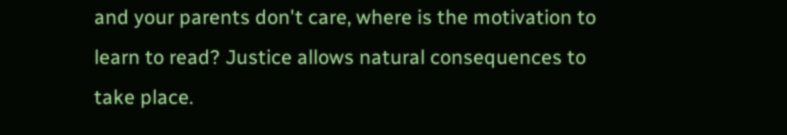and your parents don't care, where is the motivation to learn to read? Justice allows natural consequences to take place.